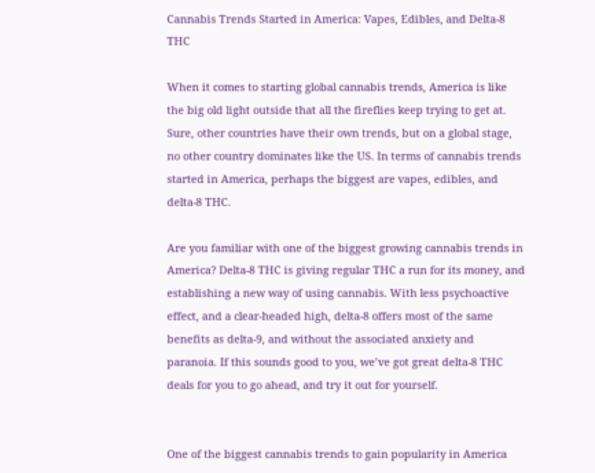Cannabis Trends Started in America: Vapes, Edibles, and Delta-8 THC

When it comes to starting global cannabis trends, America is like the big old light outside that all the fireflies keep trying to get at. Sure, other countries have their own trends, but on a global stage, no other country dominates like the US. In terms of cannabis trends started in America, perhaps the biggest are vapes, edibles, and delta-8 THC.

Are you familiar with one of the biggest growing cannabis trends in America? Delta-8 THC is giving regular THC a run for its money, and establishing a new way of using cannabis. With less psychoactive effect, and a clear-headed high, delta-8 offers most of the same benefits as delta-9, and without the associated anxiety and paranoia. If this sounds good to you, we’ve got great delta-8 THC deals for you to go ahead, and try it out for yourself.


One of the biggest cannabis trends to gain popularity in America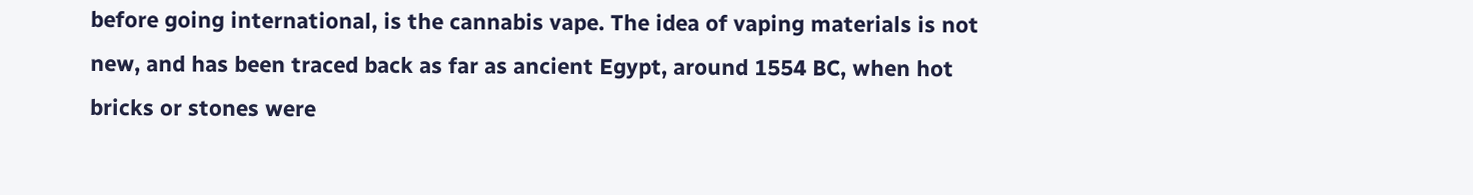before going international, is the cannabis vape. The idea of vaping materials is not new, and has been traced back as far as ancient Egypt, around 1554 BC, when hot bricks or stones were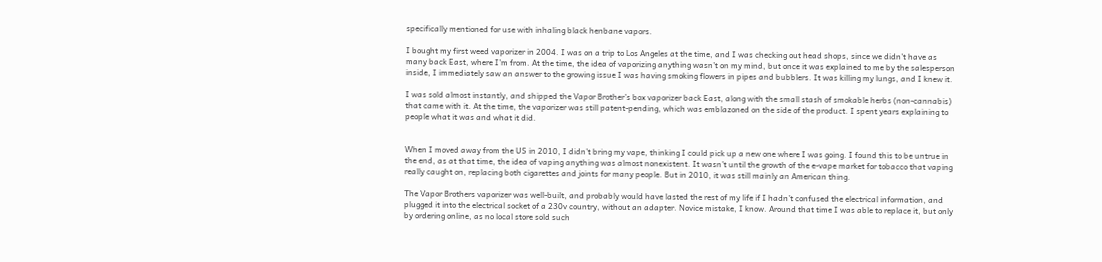specifically mentioned for use with inhaling black henbane vapors.

I bought my first weed vaporizer in 2004. I was on a trip to Los Angeles at the time, and I was checking out head shops, since we didn’t have as many back East, where I’m from. At the time, the idea of vaporizing anything wasn’t on my mind, but once it was explained to me by the salesperson inside, I immediately saw an answer to the growing issue I was having smoking flowers in pipes and bubblers. It was killing my lungs, and I knew it.

I was sold almost instantly, and shipped the Vapor Brother’s box vaporizer back East, along with the small stash of smokable herbs (non-cannabis) that came with it. At the time, the vaporizer was still patent-pending, which was emblazoned on the side of the product. I spent years explaining to people what it was and what it did.


When I moved away from the US in 2010, I didn’t bring my vape, thinking I could pick up a new one where I was going. I found this to be untrue in the end, as at that time, the idea of vaping anything was almost nonexistent. It wasn’t until the growth of the e-vape market for tobacco that vaping really caught on, replacing both cigarettes and joints for many people. But in 2010, it was still mainly an American thing.

The Vapor Brothers vaporizer was well-built, and probably would have lasted the rest of my life if I hadn’t confused the electrical information, and plugged it into the electrical socket of a 230v country, without an adapter. Novice mistake, I know. Around that time I was able to replace it, but only by ordering online, as no local store sold such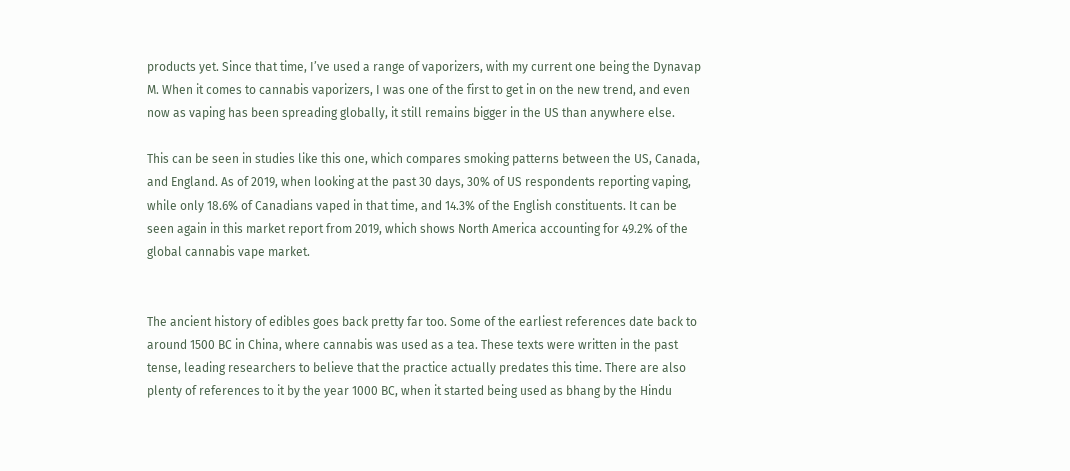products yet. Since that time, I’ve used a range of vaporizers, with my current one being the Dynavap M. When it comes to cannabis vaporizers, I was one of the first to get in on the new trend, and even now as vaping has been spreading globally, it still remains bigger in the US than anywhere else.

This can be seen in studies like this one, which compares smoking patterns between the US, Canada, and England. As of 2019, when looking at the past 30 days, 30% of US respondents reporting vaping, while only 18.6% of Canadians vaped in that time, and 14.3% of the English constituents. It can be seen again in this market report from 2019, which shows North America accounting for 49.2% of the global cannabis vape market.


The ancient history of edibles goes back pretty far too. Some of the earliest references date back to around 1500 BC in China, where cannabis was used as a tea. These texts were written in the past tense, leading researchers to believe that the practice actually predates this time. There are also plenty of references to it by the year 1000 BC, when it started being used as bhang by the Hindu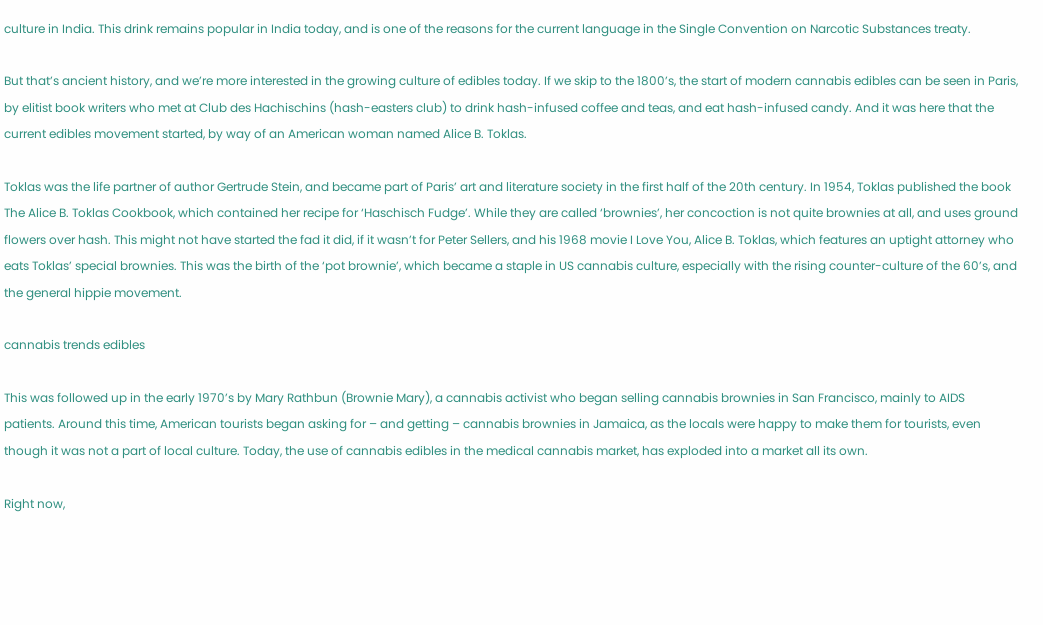culture in India. This drink remains popular in India today, and is one of the reasons for the current language in the Single Convention on Narcotic Substances treaty.

But that’s ancient history, and we’re more interested in the growing culture of edibles today. If we skip to the 1800’s, the start of modern cannabis edibles can be seen in Paris, by elitist book writers who met at Club des Hachischins (hash-easters club) to drink hash-infused coffee and teas, and eat hash-infused candy. And it was here that the current edibles movement started, by way of an American woman named Alice B. Toklas.

Toklas was the life partner of author Gertrude Stein, and became part of Paris’ art and literature society in the first half of the 20th century. In 1954, Toklas published the book The Alice B. Toklas Cookbook, which contained her recipe for ‘Haschisch Fudge’. While they are called ‘brownies’, her concoction is not quite brownies at all, and uses ground flowers over hash. This might not have started the fad it did, if it wasn’t for Peter Sellers, and his 1968 movie I Love You, Alice B. Toklas, which features an uptight attorney who eats Toklas’ special brownies. This was the birth of the ‘pot brownie’, which became a staple in US cannabis culture, especially with the rising counter-culture of the 60’s, and the general hippie movement.

cannabis trends edibles

This was followed up in the early 1970’s by Mary Rathbun (Brownie Mary), a cannabis activist who began selling cannabis brownies in San Francisco, mainly to AIDS patients. Around this time, American tourists began asking for – and getting – cannabis brownies in Jamaica, as the locals were happy to make them for tourists, even though it was not a part of local culture. Today, the use of cannabis edibles in the medical cannabis market, has exploded into a market all its own.

Right now,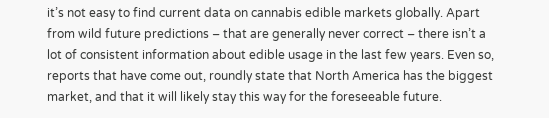it’s not easy to find current data on cannabis edible markets globally. Apart from wild future predictions – that are generally never correct – there isn’t a lot of consistent information about edible usage in the last few years. Even so, reports that have come out, roundly state that North America has the biggest market, and that it will likely stay this way for the foreseeable future.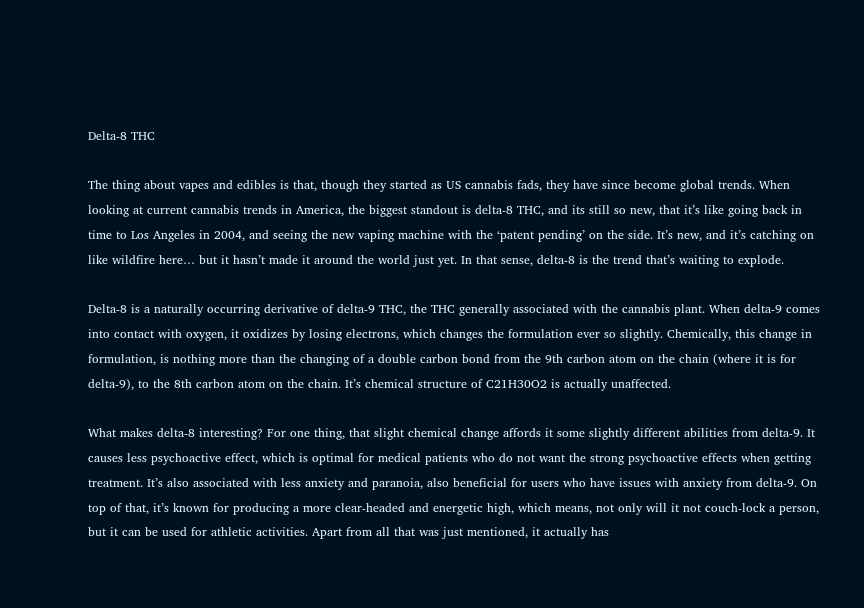Delta-8 THC

The thing about vapes and edibles is that, though they started as US cannabis fads, they have since become global trends. When looking at current cannabis trends in America, the biggest standout is delta-8 THC, and its still so new, that it’s like going back in time to Los Angeles in 2004, and seeing the new vaping machine with the ‘patent pending’ on the side. It’s new, and it’s catching on like wildfire here… but it hasn’t made it around the world just yet. In that sense, delta-8 is the trend that’s waiting to explode.

Delta-8 is a naturally occurring derivative of delta-9 THC, the THC generally associated with the cannabis plant. When delta-9 comes into contact with oxygen, it oxidizes by losing electrons, which changes the formulation ever so slightly. Chemically, this change in formulation, is nothing more than the changing of a double carbon bond from the 9th carbon atom on the chain (where it is for delta-9), to the 8th carbon atom on the chain. It’s chemical structure of C21H30O2 is actually unaffected.

What makes delta-8 interesting? For one thing, that slight chemical change affords it some slightly different abilities from delta-9. It causes less psychoactive effect, which is optimal for medical patients who do not want the strong psychoactive effects when getting treatment. It’s also associated with less anxiety and paranoia, also beneficial for users who have issues with anxiety from delta-9. On top of that, it’s known for producing a more clear-headed and energetic high, which means, not only will it not couch-lock a person, but it can be used for athletic activities. Apart from all that was just mentioned, it actually has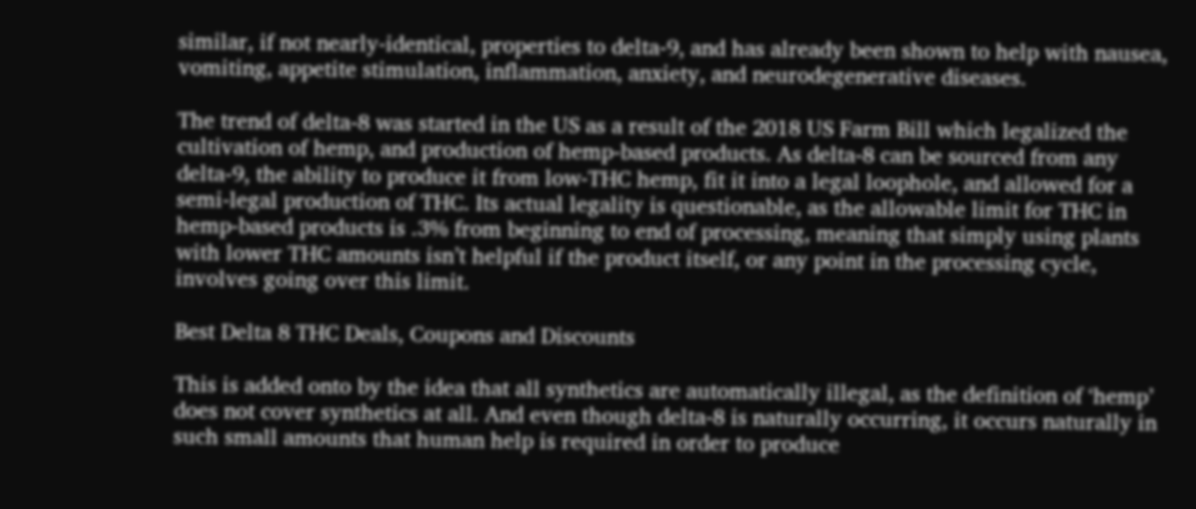similar, if not nearly-identical, properties to delta-9, and has already been shown to help with nausea, vomiting, appetite stimulation, inflammation, anxiety, and neurodegenerative diseases.

The trend of delta-8 was started in the US as a result of the 2018 US Farm Bill which legalized the cultivation of hemp, and production of hemp-based products. As delta-8 can be sourced from any delta-9, the ability to produce it from low-THC hemp, fit it into a legal loophole, and allowed for a semi-legal production of THC. Its actual legality is questionable, as the allowable limit for THC in hemp-based products is .3% from beginning to end of processing, meaning that simply using plants with lower THC amounts isn’t helpful if the product itself, or any point in the processing cycle, involves going over this limit.

Best Delta 8 THC Deals, Coupons and Discounts

This is added onto by the idea that all synthetics are automatically illegal, as the definition of ‘hemp’ does not cover synthetics at all. And even though delta-8 is naturally occurring, it occurs naturally in such small amounts that human help is required in order to produce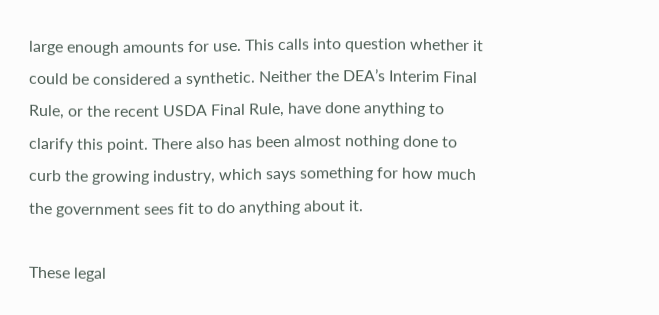large enough amounts for use. This calls into question whether it could be considered a synthetic. Neither the DEA’s Interim Final Rule, or the recent USDA Final Rule, have done anything to clarify this point. There also has been almost nothing done to curb the growing industry, which says something for how much the government sees fit to do anything about it.

These legal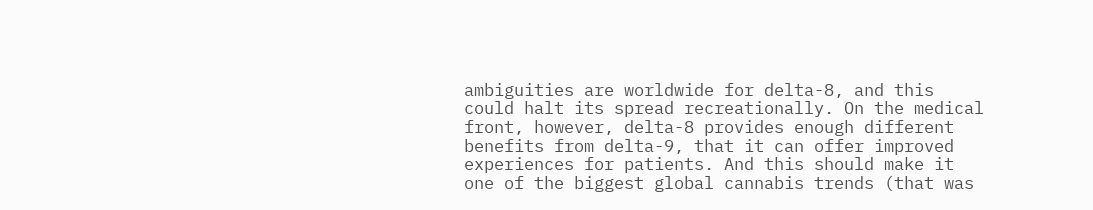ambiguities are worldwide for delta-8, and this could halt its spread recreationally. On the medical front, however, delta-8 provides enough different benefits from delta-9, that it can offer improved experiences for patients. And this should make it one of the biggest global cannabis trends (that was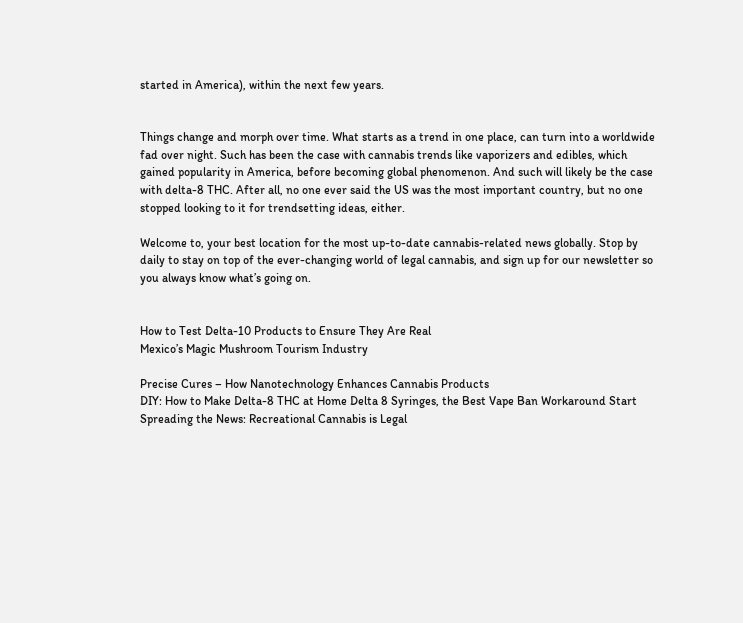started in America), within the next few years.


Things change and morph over time. What starts as a trend in one place, can turn into a worldwide fad over night. Such has been the case with cannabis trends like vaporizers and edibles, which gained popularity in America, before becoming global phenomenon. And such will likely be the case with delta-8 THC. After all, no one ever said the US was the most important country, but no one stopped looking to it for trendsetting ideas, either.

Welcome to, your best location for the most up-to-date cannabis-related news globally. Stop by daily to stay on top of the ever-changing world of legal cannabis, and sign up for our newsletter so you always know what’s going on.


How to Test Delta-10 Products to Ensure They Are Real
Mexico’s Magic Mushroom Tourism Industry

Precise Cures – How Nanotechnology Enhances Cannabis Products
DIY: How to Make Delta-8 THC at Home Delta 8 Syringes, the Best Vape Ban Workaround Start Spreading the News: Recreational Cannabis is Legal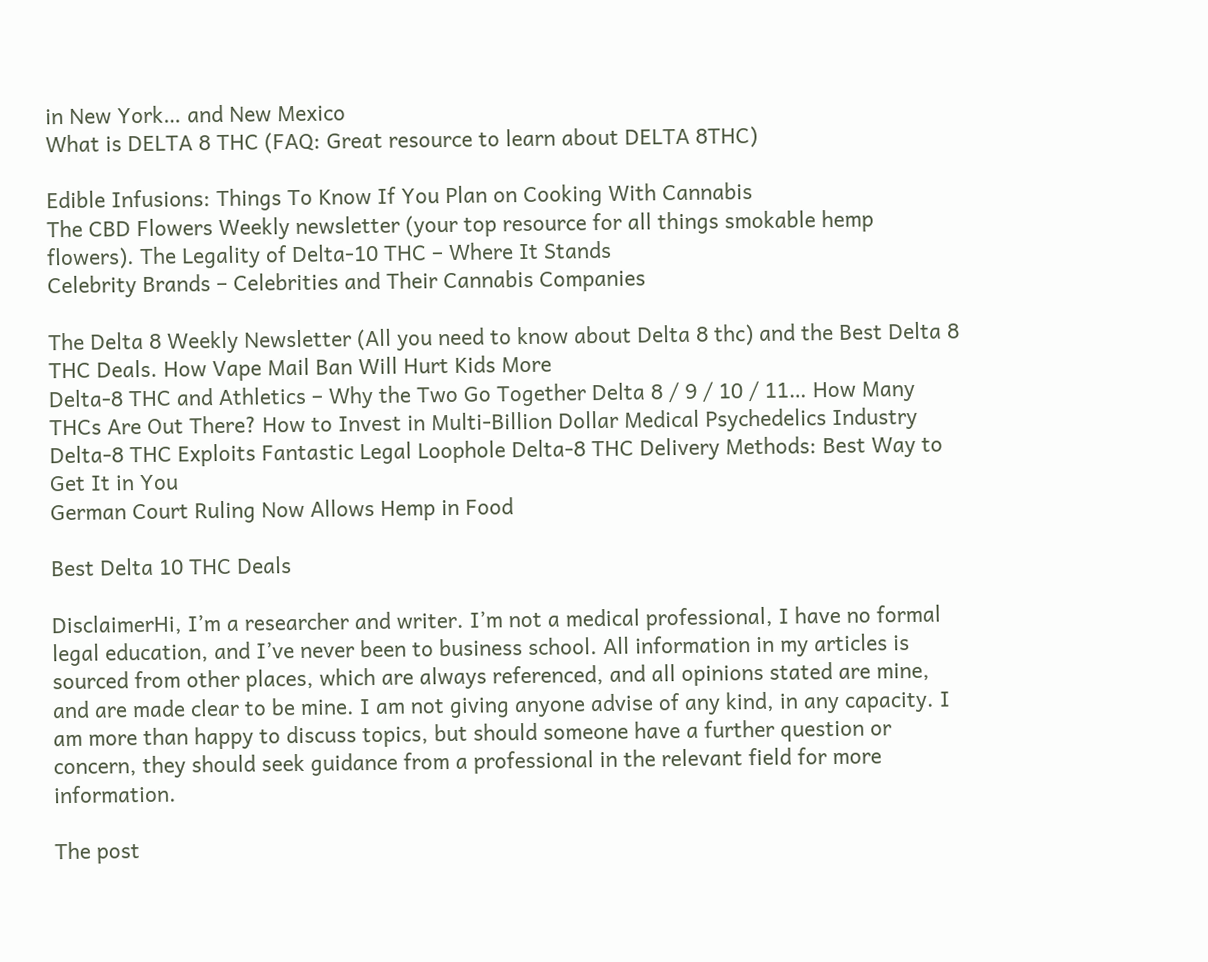in New York… and New Mexico
What is DELTA 8 THC (FAQ: Great resource to learn about DELTA 8THC)

Edible Infusions: Things To Know If You Plan on Cooking With Cannabis
The CBD Flowers Weekly newsletter (your top resource for all things smokable hemp flowers). The Legality of Delta-10 THC – Where It Stands
Celebrity Brands – Celebrities and Their Cannabis Companies

The Delta 8 Weekly Newsletter (All you need to know about Delta 8 thc) and the Best Delta 8 THC Deals. How Vape Mail Ban Will Hurt Kids More
Delta-8 THC and Athletics – Why the Two Go Together Delta 8 / 9 / 10 / 11… How Many THCs Are Out There? How to Invest in Multi-Billion Dollar Medical Psychedelics Industry
Delta-8 THC Exploits Fantastic Legal Loophole Delta-8 THC Delivery Methods: Best Way to Get It in You
German Court Ruling Now Allows Hemp in Food

Best Delta 10 THC Deals

DisclaimerHi, I’m a researcher and writer. I’m not a medical professional, I have no formal legal education, and I’ve never been to business school. All information in my articles is sourced from other places, which are always referenced, and all opinions stated are mine, and are made clear to be mine. I am not giving anyone advise of any kind, in any capacity. I am more than happy to discuss topics, but should someone have a further question or concern, they should seek guidance from a professional in the relevant field for more information.

The post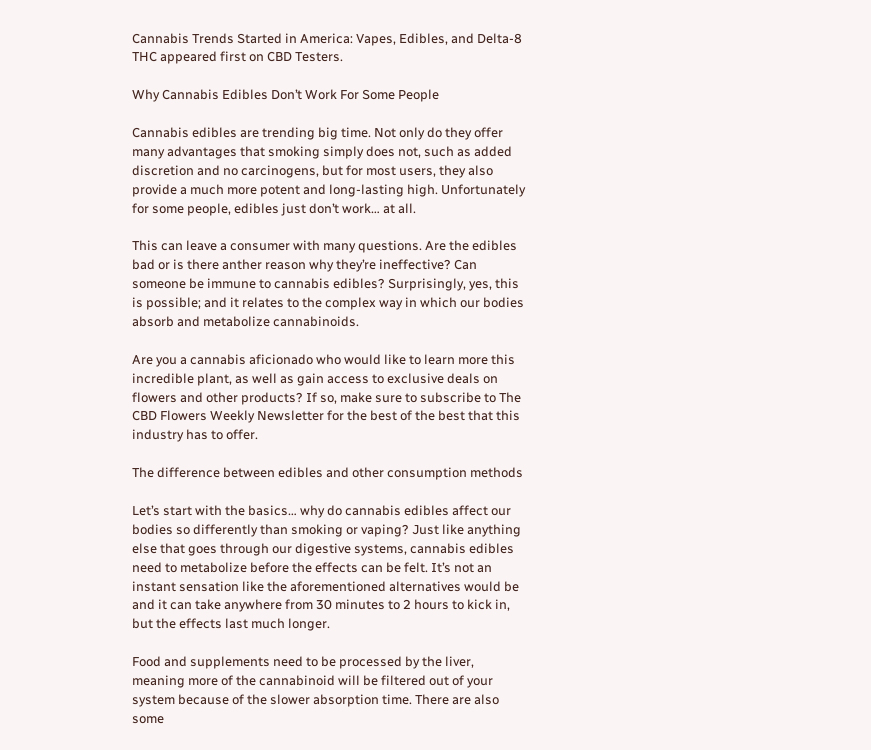Cannabis Trends Started in America: Vapes, Edibles, and Delta-8 THC appeared first on CBD Testers.

Why Cannabis Edibles Don’t Work For Some People

Cannabis edibles are trending big time. Not only do they offer many advantages that smoking simply does not, such as added discretion and no carcinogens, but for most users, they also provide a much more potent and long-lasting high. Unfortunately for some people, edibles just don’t work… at all.

This can leave a consumer with many questions. Are the edibles bad or is there anther reason why they’re ineffective? Can someone be immune to cannabis edibles? Surprisingly, yes, this is possible; and it relates to the complex way in which our bodies absorb and metabolize cannabinoids.

Are you a cannabis aficionado who would like to learn more this incredible plant, as well as gain access to exclusive deals on flowers and other products? If so, make sure to subscribe to The CBD Flowers Weekly Newsletter for the best of the best that this industry has to offer.

The difference between edibles and other consumption methods

Let’s start with the basics… why do cannabis edibles affect our bodies so differently than smoking or vaping? Just like anything else that goes through our digestive systems, cannabis edibles need to metabolize before the effects can be felt. It’s not an instant sensation like the aforementioned alternatives would be and it can take anywhere from 30 minutes to 2 hours to kick in, but the effects last much longer.

Food and supplements need to be processed by the liver, meaning more of the cannabinoid will be filtered out of your system because of the slower absorption time. There are also some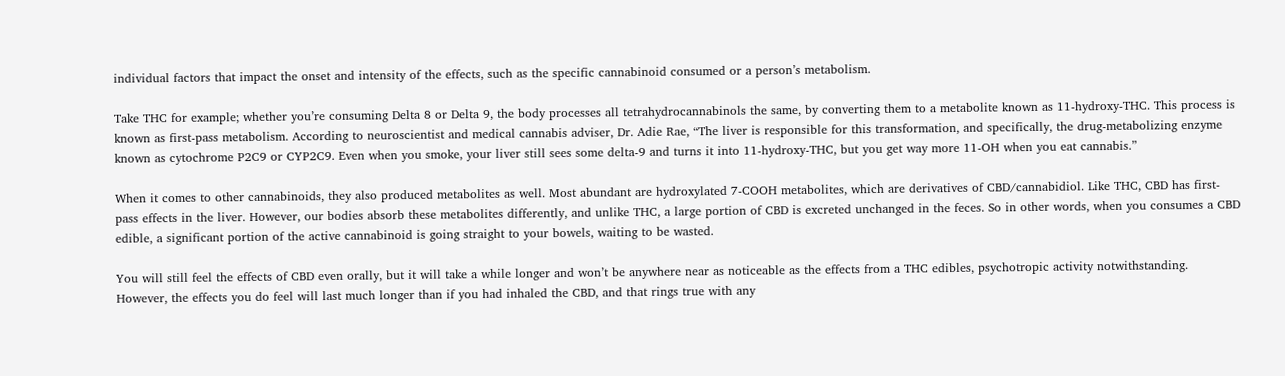individual factors that impact the onset and intensity of the effects, such as the specific cannabinoid consumed or a person’s metabolism.

Take THC for example; whether you’re consuming Delta 8 or Delta 9, the body processes all tetrahydrocannabinols the same, by converting them to a metabolite known as 11-hydroxy-THC. This process is known as first-pass metabolism. According to neuroscientist and medical cannabis adviser, Dr. Adie Rae, “The liver is responsible for this transformation, and specifically, the drug-metabolizing enzyme known as cytochrome P2C9 or CYP2C9. Even when you smoke, your liver still sees some delta-9 and turns it into 11-hydroxy-THC, but you get way more 11-OH when you eat cannabis.”

When it comes to other cannabinoids, they also produced metabolites as well. Most abundant are hydroxylated 7-COOH metabolites, which are derivatives of CBD/cannabidiol. Like THC, CBD has first-pass effects in the liver. However, our bodies absorb these metabolites differently, and unlike THC, a large portion of CBD is excreted unchanged in the feces. So in other words, when you consumes a CBD edible, a significant portion of the active cannabinoid is going straight to your bowels, waiting to be wasted.

You will still feel the effects of CBD even orally, but it will take a while longer and won’t be anywhere near as noticeable as the effects from a THC edibles, psychotropic activity notwithstanding. However, the effects you do feel will last much longer than if you had inhaled the CBD, and that rings true with any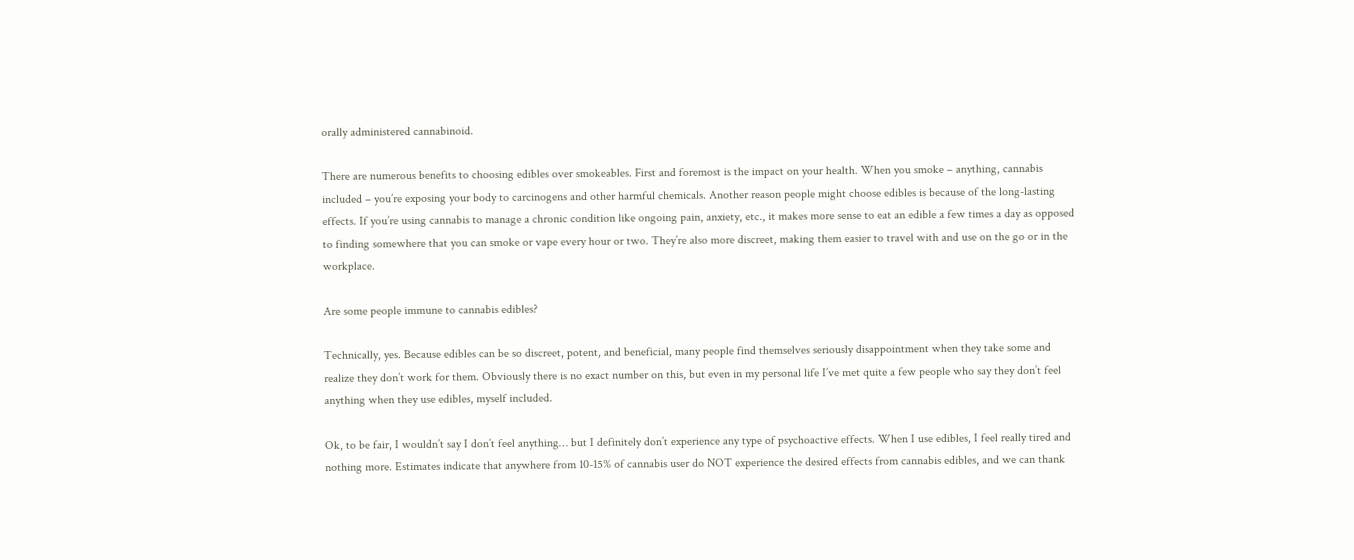orally administered cannabinoid.

There are numerous benefits to choosing edibles over smokeables. First and foremost is the impact on your health. When you smoke – anything, cannabis included – you’re exposing your body to carcinogens and other harmful chemicals. Another reason people might choose edibles is because of the long-lasting effects. If you’re using cannabis to manage a chronic condition like ongoing pain, anxiety, etc., it makes more sense to eat an edible a few times a day as opposed to finding somewhere that you can smoke or vape every hour or two. They’re also more discreet, making them easier to travel with and use on the go or in the workplace.

Are some people immune to cannabis edibles?

Technically, yes. Because edibles can be so discreet, potent, and beneficial, many people find themselves seriously disappointment when they take some and realize they don’t work for them. Obviously there is no exact number on this, but even in my personal life I’ve met quite a few people who say they don’t feel anything when they use edibles, myself included.

Ok, to be fair, I wouldn’t say I don’t feel anything… but I definitely don’t experience any type of psychoactive effects. When I use edibles, I feel really tired and nothing more. Estimates indicate that anywhere from 10-15% of cannabis user do NOT experience the desired effects from cannabis edibles, and we can thank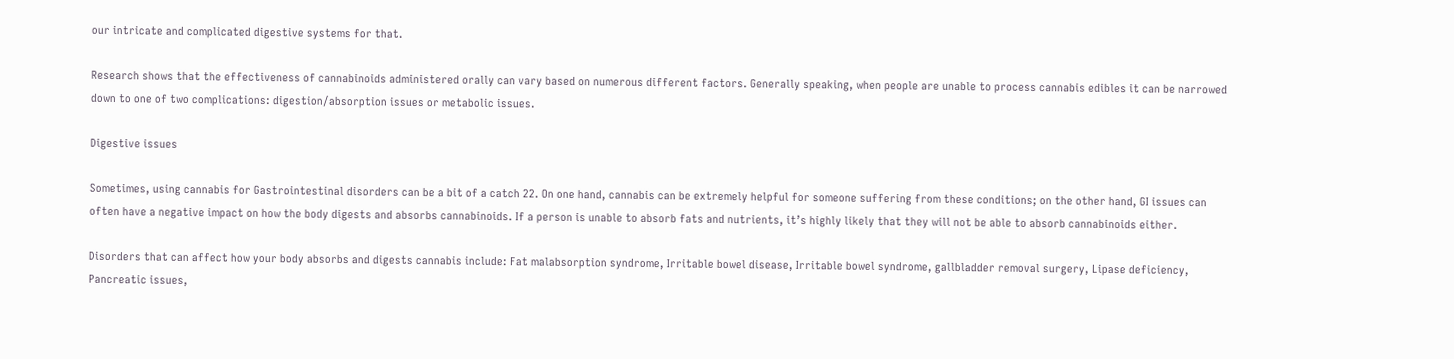our intricate and complicated digestive systems for that.

Research shows that the effectiveness of cannabinoids administered orally can vary based on numerous different factors. Generally speaking, when people are unable to process cannabis edibles it can be narrowed down to one of two complications: digestion/absorption issues or metabolic issues.

Digestive issues

Sometimes, using cannabis for Gastrointestinal disorders can be a bit of a catch 22. On one hand, cannabis can be extremely helpful for someone suffering from these conditions; on the other hand, GI issues can often have a negative impact on how the body digests and absorbs cannabinoids. If a person is unable to absorb fats and nutrients, it’s highly likely that they will not be able to absorb cannabinoids either.

Disorders that can affect how your body absorbs and digests cannabis include: Fat malabsorption syndrome, Irritable bowel disease, Irritable bowel syndrome, gallbladder removal surgery, Lipase deficiency, Pancreatic issues,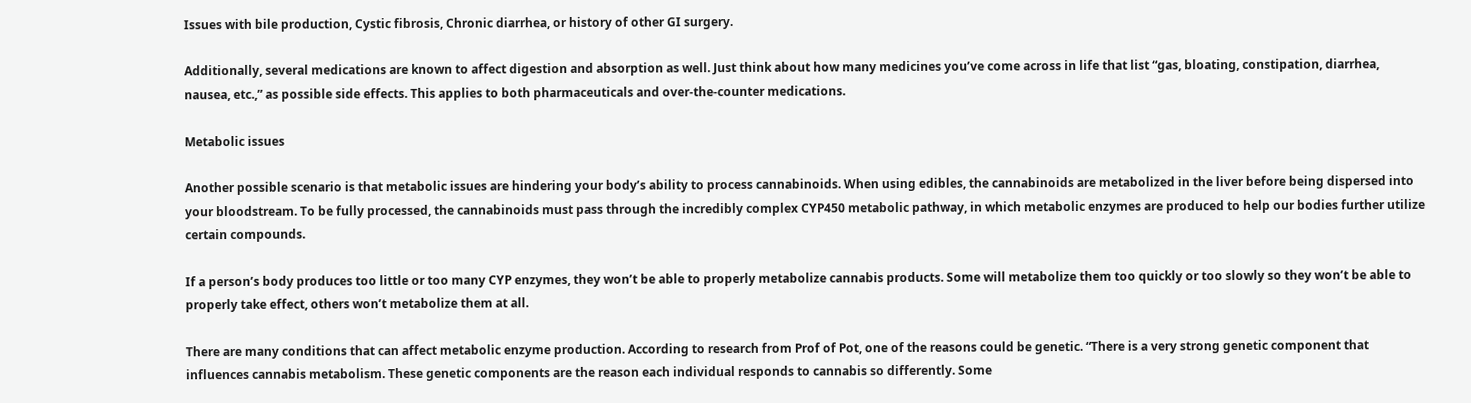Issues with bile production, Cystic fibrosis, Chronic diarrhea, or history of other GI surgery.

Additionally, several medications are known to affect digestion and absorption as well. Just think about how many medicines you’ve come across in life that list “gas, bloating, constipation, diarrhea, nausea, etc.,” as possible side effects. This applies to both pharmaceuticals and over-the-counter medications.

Metabolic issues

Another possible scenario is that metabolic issues are hindering your body’s ability to process cannabinoids. When using edibles, the cannabinoids are metabolized in the liver before being dispersed into your bloodstream. To be fully processed, the cannabinoids must pass through the incredibly complex CYP450 metabolic pathway, in which metabolic enzymes are produced to help our bodies further utilize certain compounds.

If a person’s body produces too little or too many CYP enzymes, they won’t be able to properly metabolize cannabis products. Some will metabolize them too quickly or too slowly so they won’t be able to properly take effect, others won’t metabolize them at all.

There are many conditions that can affect metabolic enzyme production. According to research from Prof of Pot, one of the reasons could be genetic. “There is a very strong genetic component that influences cannabis metabolism. These genetic components are the reason each individual responds to cannabis so differently. Some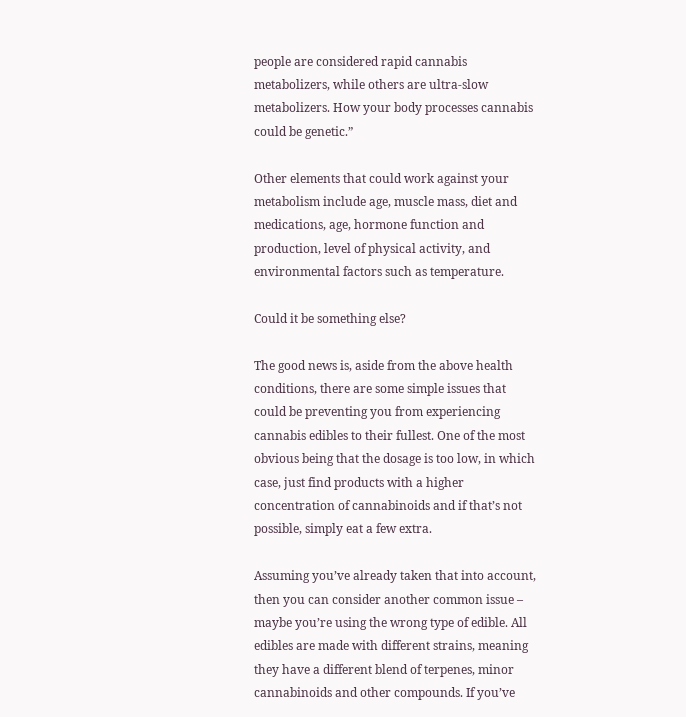people are considered rapid cannabis metabolizers, while others are ultra-slow metabolizers. How your body processes cannabis could be genetic.”

Other elements that could work against your metabolism include age, muscle mass, diet and medications, age, hormone function and production, level of physical activity, and environmental factors such as temperature.

Could it be something else?

The good news is, aside from the above health conditions, there are some simple issues that could be preventing you from experiencing cannabis edibles to their fullest. One of the most obvious being that the dosage is too low, in which case, just find products with a higher concentration of cannabinoids and if that’s not possible, simply eat a few extra.

Assuming you’ve already taken that into account, then you can consider another common issue – maybe you’re using the wrong type of edible. All edibles are made with different strains, meaning they have a different blend of terpenes, minor cannabinoids and other compounds. If you’ve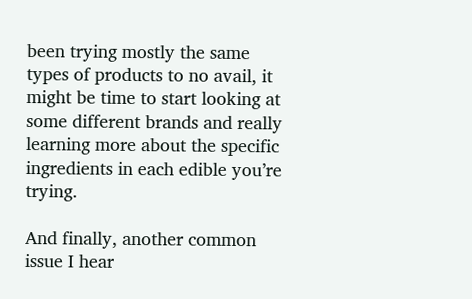been trying mostly the same types of products to no avail, it might be time to start looking at some different brands and really learning more about the specific ingredients in each edible you’re trying.

And finally, another common issue I hear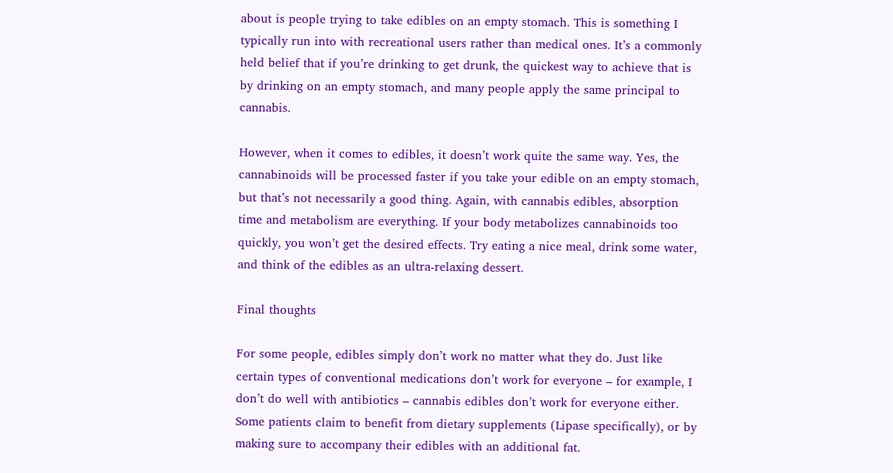about is people trying to take edibles on an empty stomach. This is something I typically run into with recreational users rather than medical ones. It’s a commonly held belief that if you’re drinking to get drunk, the quickest way to achieve that is by drinking on an empty stomach, and many people apply the same principal to cannabis.

However, when it comes to edibles, it doesn’t work quite the same way. Yes, the cannabinoids will be processed faster if you take your edible on an empty stomach, but that’s not necessarily a good thing. Again, with cannabis edibles, absorption time and metabolism are everything. If your body metabolizes cannabinoids too quickly, you won’t get the desired effects. Try eating a nice meal, drink some water, and think of the edibles as an ultra-relaxing dessert.

Final thoughts

For some people, edibles simply don’t work no matter what they do. Just like certain types of conventional medications don’t work for everyone – for example, I don’t do well with antibiotics – cannabis edibles don’t work for everyone either. Some patients claim to benefit from dietary supplements (Lipase specifically), or by making sure to accompany their edibles with an additional fat.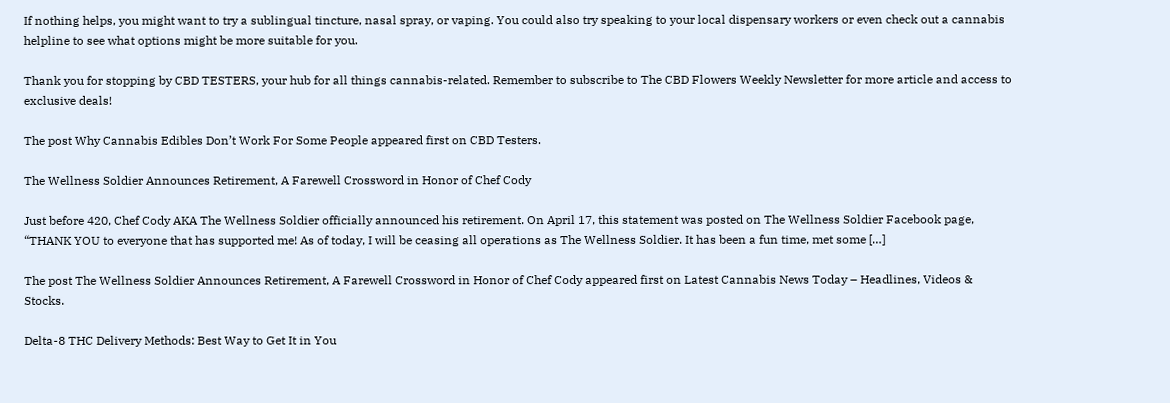If nothing helps, you might want to try a sublingual tincture, nasal spray, or vaping. You could also try speaking to your local dispensary workers or even check out a cannabis helpline to see what options might be more suitable for you.

Thank you for stopping by CBD TESTERS, your hub for all things cannabis-related. Remember to subscribe to The CBD Flowers Weekly Newsletter for more article and access to exclusive deals!

The post Why Cannabis Edibles Don’t Work For Some People appeared first on CBD Testers.

The Wellness Soldier Announces Retirement, A Farewell Crossword in Honor of Chef Cody

Just before 420, Chef Cody AKA The Wellness Soldier officially announced his retirement. On April 17, this statement was posted on The Wellness Soldier Facebook page, “THANK YOU to everyone that has supported me! As of today, I will be ceasing all operations as The Wellness Soldier. It has been a fun time, met some […]

The post The Wellness Soldier Announces Retirement, A Farewell Crossword in Honor of Chef Cody appeared first on Latest Cannabis News Today – Headlines, Videos & Stocks.

Delta-8 THC Delivery Methods: Best Way to Get It in You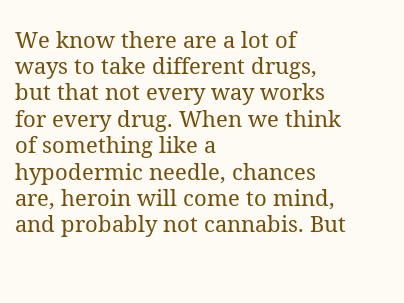We know there are a lot of ways to take different drugs, but that not every way works for every drug. When we think of something like a hypodermic needle, chances are, heroin will come to mind, and probably not cannabis. But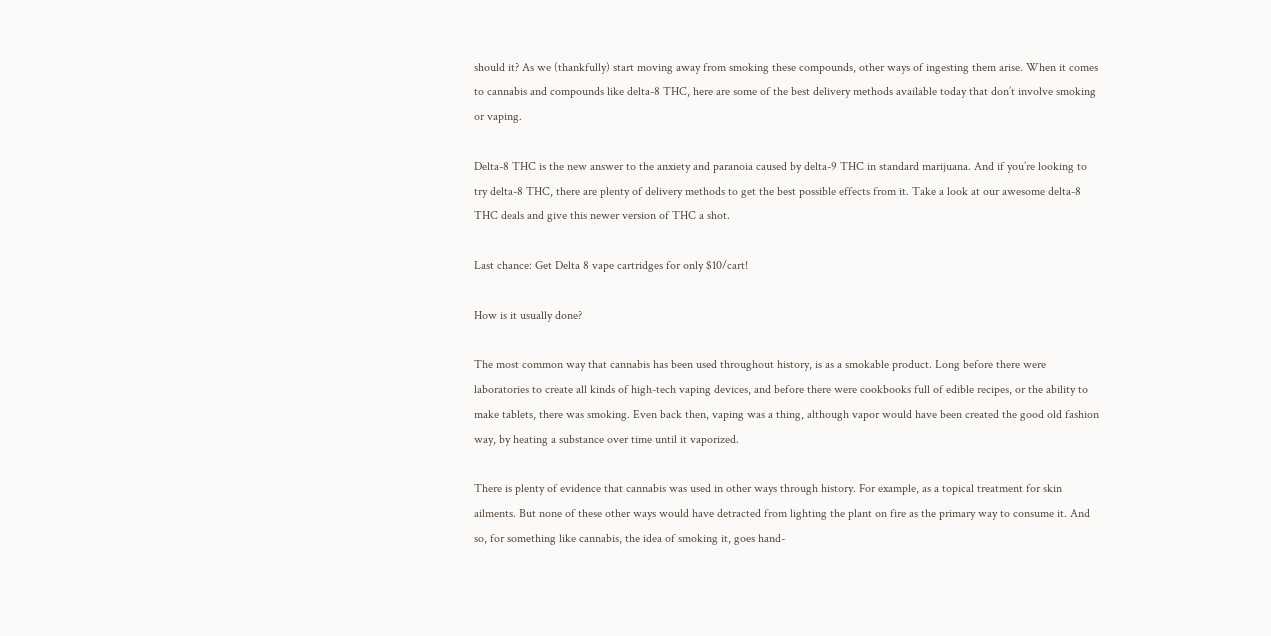should it? As we (thankfully) start moving away from smoking these compounds, other ways of ingesting them arise. When it comes to cannabis and compounds like delta-8 THC, here are some of the best delivery methods available today that don’t involve smoking or vaping.

Delta-8 THC is the new answer to the anxiety and paranoia caused by delta-9 THC in standard marijuana. And if you’re looking to try delta-8 THC, there are plenty of delivery methods to get the best possible effects from it. Take a look at our awesome delta-8 THC deals and give this newer version of THC a shot.

Last chance: Get Delta 8 vape cartridges for only $10/cart!

How is it usually done?

The most common way that cannabis has been used throughout history, is as a smokable product. Long before there were laboratories to create all kinds of high-tech vaping devices, and before there were cookbooks full of edible recipes, or the ability to make tablets, there was smoking. Even back then, vaping was a thing, although vapor would have been created the good old fashion way, by heating a substance over time until it vaporized.

There is plenty of evidence that cannabis was used in other ways through history. For example, as a topical treatment for skin ailments. But none of these other ways would have detracted from lighting the plant on fire as the primary way to consume it. And so, for something like cannabis, the idea of smoking it, goes hand-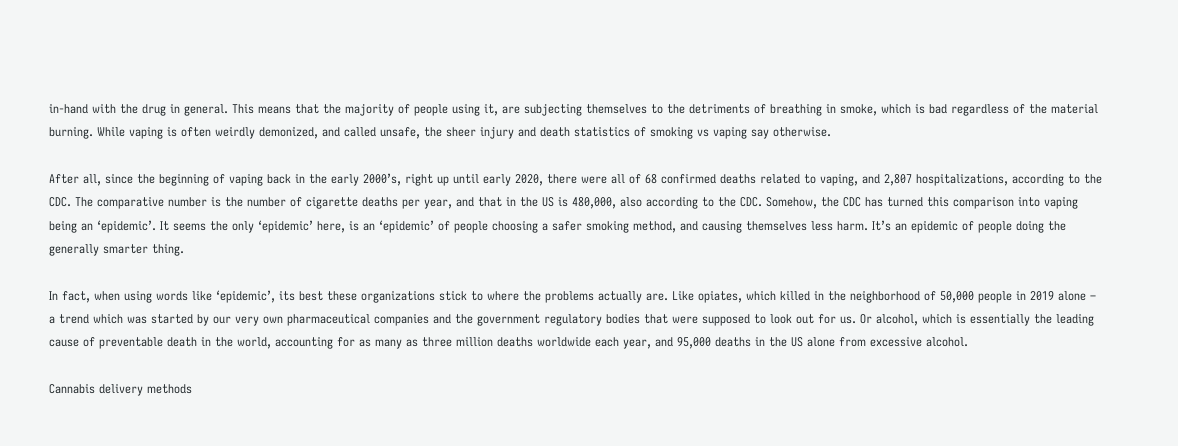in-hand with the drug in general. This means that the majority of people using it, are subjecting themselves to the detriments of breathing in smoke, which is bad regardless of the material burning. While vaping is often weirdly demonized, and called unsafe, the sheer injury and death statistics of smoking vs vaping say otherwise.

After all, since the beginning of vaping back in the early 2000’s, right up until early 2020, there were all of 68 confirmed deaths related to vaping, and 2,807 hospitalizations, according to the CDC. The comparative number is the number of cigarette deaths per year, and that in the US is 480,000, also according to the CDC. Somehow, the CDC has turned this comparison into vaping being an ‘epidemic’. It seems the only ‘epidemic’ here, is an ‘epidemic’ of people choosing a safer smoking method, and causing themselves less harm. It’s an epidemic of people doing the generally smarter thing.

In fact, when using words like ‘epidemic’, its best these organizations stick to where the problems actually are. Like opiates, which killed in the neighborhood of 50,000 people in 2019 alone – a trend which was started by our very own pharmaceutical companies and the government regulatory bodies that were supposed to look out for us. Or alcohol, which is essentially the leading cause of preventable death in the world, accounting for as many as three million deaths worldwide each year, and 95,000 deaths in the US alone from excessive alcohol.

Cannabis delivery methods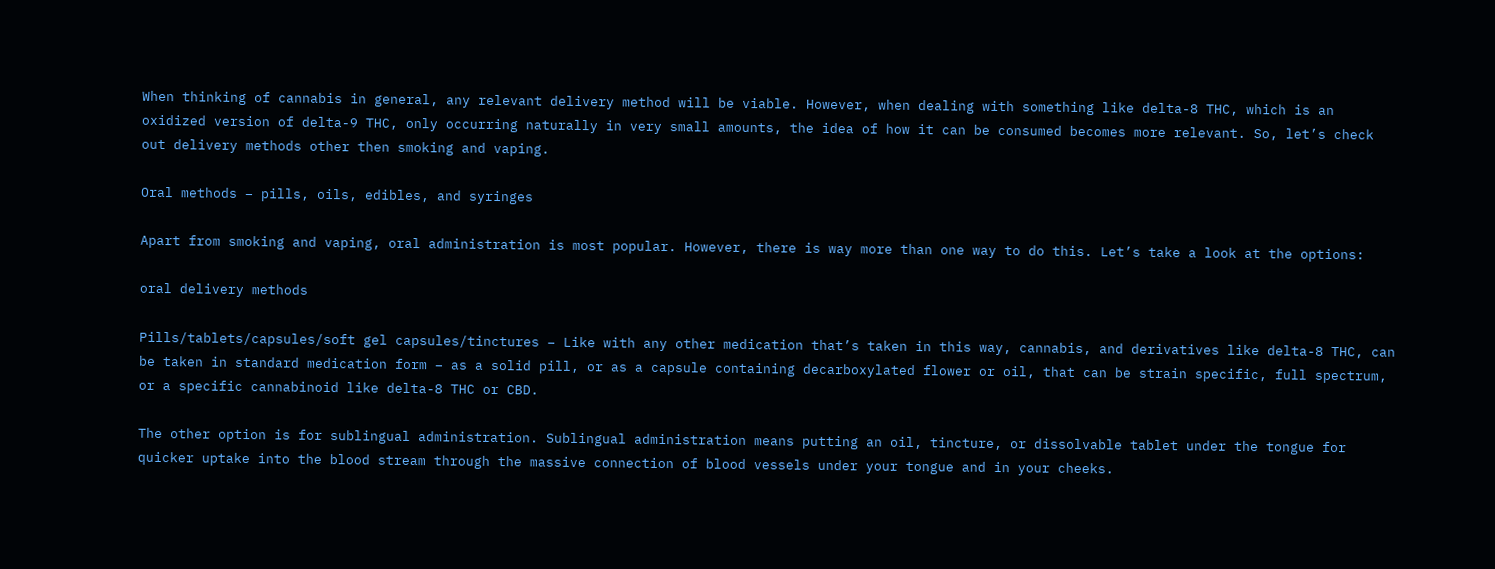When thinking of cannabis in general, any relevant delivery method will be viable. However, when dealing with something like delta-8 THC, which is an oxidized version of delta-9 THC, only occurring naturally in very small amounts, the idea of how it can be consumed becomes more relevant. So, let’s check out delivery methods other then smoking and vaping.

Oral methods – pills, oils, edibles, and syringes

Apart from smoking and vaping, oral administration is most popular. However, there is way more than one way to do this. Let’s take a look at the options:

oral delivery methods

Pills/tablets/capsules/soft gel capsules/tinctures – Like with any other medication that’s taken in this way, cannabis, and derivatives like delta-8 THC, can be taken in standard medication form – as a solid pill, or as a capsule containing decarboxylated flower or oil, that can be strain specific, full spectrum, or a specific cannabinoid like delta-8 THC or CBD.

The other option is for sublingual administration. Sublingual administration means putting an oil, tincture, or dissolvable tablet under the tongue for quicker uptake into the blood stream through the massive connection of blood vessels under your tongue and in your cheeks.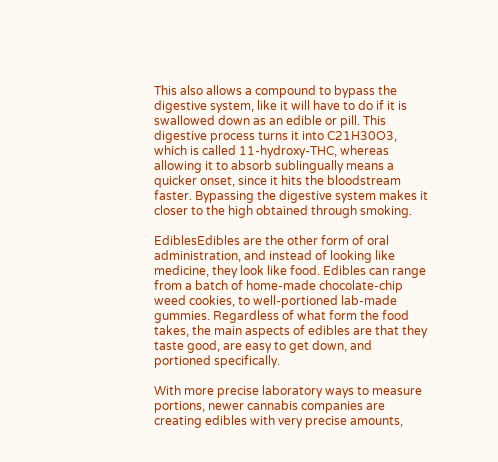This also allows a compound to bypass the digestive system, like it will have to do if it is swallowed down as an edible or pill. This digestive process turns it into C21H30O3, which is called 11-hydroxy-THC, whereas allowing it to absorb sublingually means a quicker onset, since it hits the bloodstream faster. Bypassing the digestive system makes it closer to the high obtained through smoking.

EdiblesEdibles are the other form of oral administration, and instead of looking like medicine, they look like food. Edibles can range from a batch of home-made chocolate-chip weed cookies, to well-portioned lab-made gummies. Regardless of what form the food takes, the main aspects of edibles are that they taste good, are easy to get down, and portioned specifically.

With more precise laboratory ways to measure portions, newer cannabis companies are creating edibles with very precise amounts,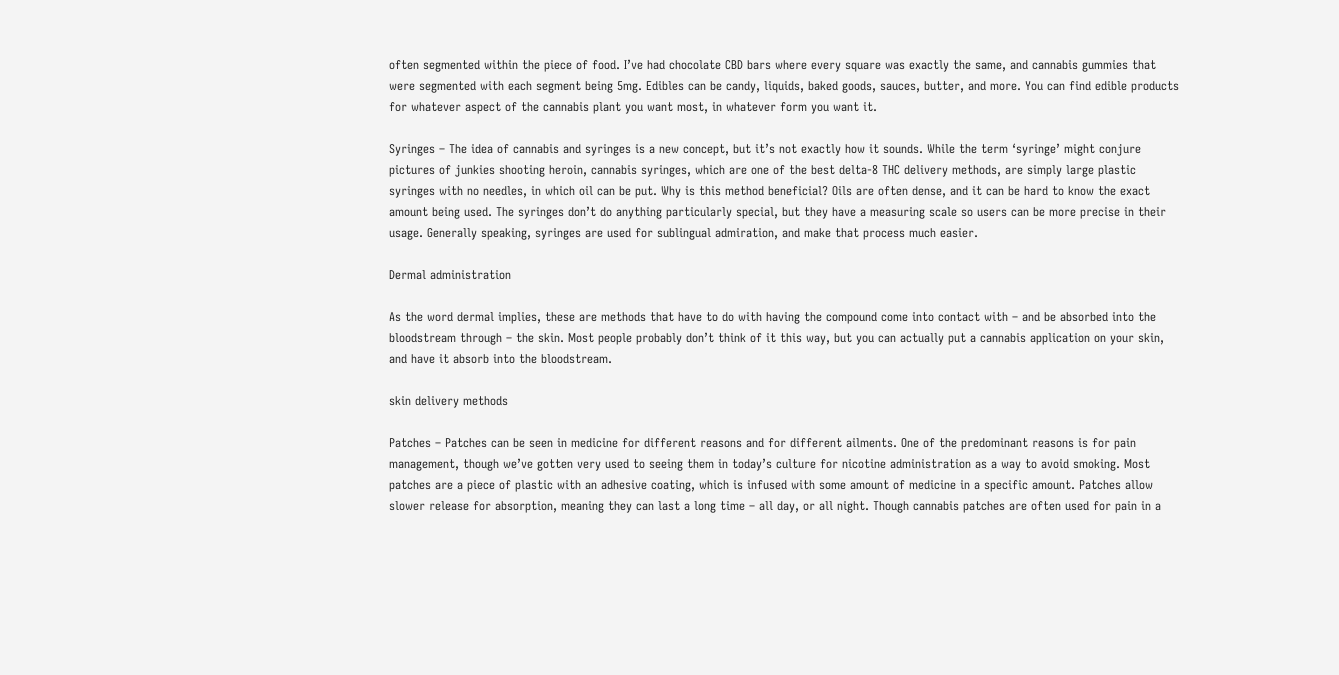often segmented within the piece of food. I’ve had chocolate CBD bars where every square was exactly the same, and cannabis gummies that were segmented with each segment being 5mg. Edibles can be candy, liquids, baked goods, sauces, butter, and more. You can find edible products for whatever aspect of the cannabis plant you want most, in whatever form you want it.

Syringes – The idea of cannabis and syringes is a new concept, but it’s not exactly how it sounds. While the term ‘syringe’ might conjure pictures of junkies shooting heroin, cannabis syringes, which are one of the best delta-8 THC delivery methods, are simply large plastic syringes with no needles, in which oil can be put. Why is this method beneficial? Oils are often dense, and it can be hard to know the exact amount being used. The syringes don’t do anything particularly special, but they have a measuring scale so users can be more precise in their usage. Generally speaking, syringes are used for sublingual admiration, and make that process much easier.

Dermal administration

As the word dermal implies, these are methods that have to do with having the compound come into contact with – and be absorbed into the bloodstream through – the skin. Most people probably don’t think of it this way, but you can actually put a cannabis application on your skin, and have it absorb into the bloodstream.

skin delivery methods

Patches – Patches can be seen in medicine for different reasons and for different ailments. One of the predominant reasons is for pain management, though we’ve gotten very used to seeing them in today’s culture for nicotine administration as a way to avoid smoking. Most patches are a piece of plastic with an adhesive coating, which is infused with some amount of medicine in a specific amount. Patches allow slower release for absorption, meaning they can last a long time – all day, or all night. Though cannabis patches are often used for pain in a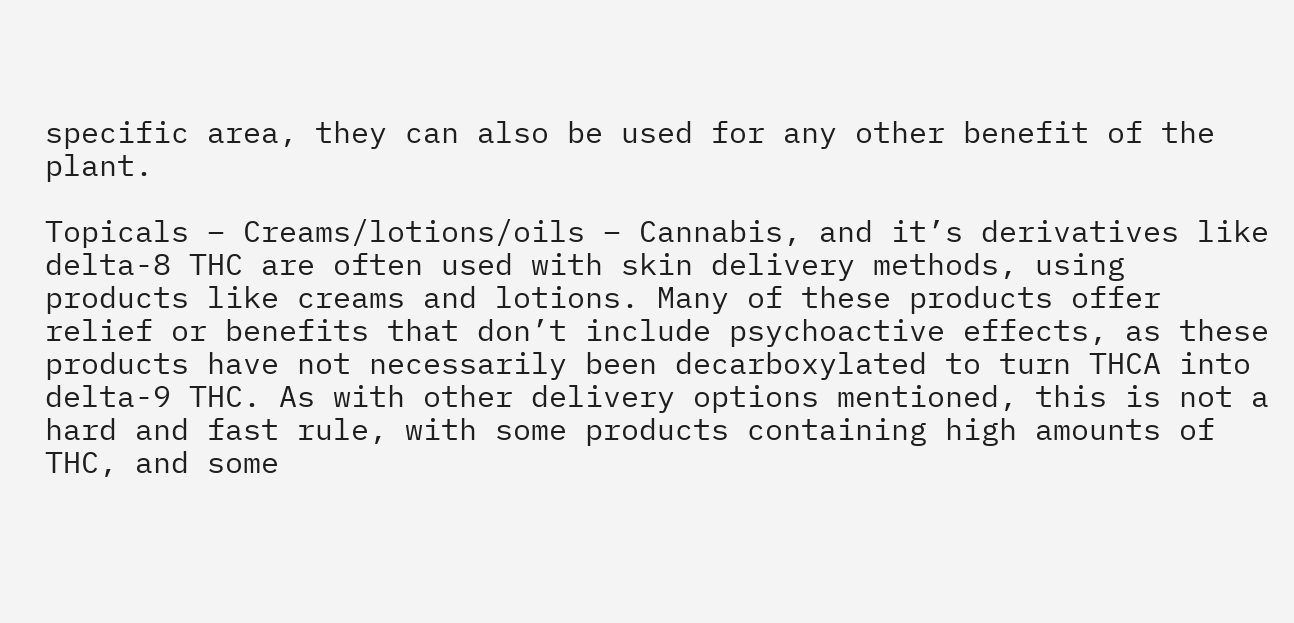specific area, they can also be used for any other benefit of the plant.

Topicals – Creams/lotions/oils – Cannabis, and it’s derivatives like delta-8 THC are often used with skin delivery methods, using products like creams and lotions. Many of these products offer relief or benefits that don’t include psychoactive effects, as these products have not necessarily been decarboxylated to turn THCA into delta-9 THC. As with other delivery options mentioned, this is not a hard and fast rule, with some products containing high amounts of THC, and some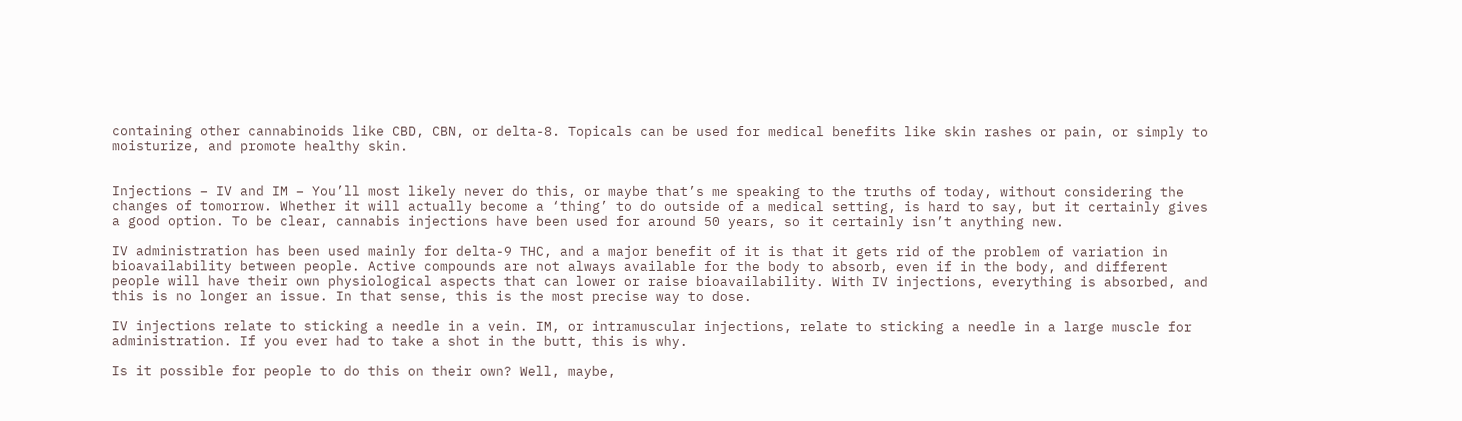containing other cannabinoids like CBD, CBN, or delta-8. Topicals can be used for medical benefits like skin rashes or pain, or simply to moisturize, and promote healthy skin.


Injections – IV and IM – You’ll most likely never do this, or maybe that’s me speaking to the truths of today, without considering the changes of tomorrow. Whether it will actually become a ‘thing’ to do outside of a medical setting, is hard to say, but it certainly gives a good option. To be clear, cannabis injections have been used for around 50 years, so it certainly isn’t anything new.

IV administration has been used mainly for delta-9 THC, and a major benefit of it is that it gets rid of the problem of variation in bioavailability between people. Active compounds are not always available for the body to absorb, even if in the body, and different people will have their own physiological aspects that can lower or raise bioavailability. With IV injections, everything is absorbed, and this is no longer an issue. In that sense, this is the most precise way to dose.

IV injections relate to sticking a needle in a vein. IM, or intramuscular injections, relate to sticking a needle in a large muscle for administration. If you ever had to take a shot in the butt, this is why.

Is it possible for people to do this on their own? Well, maybe,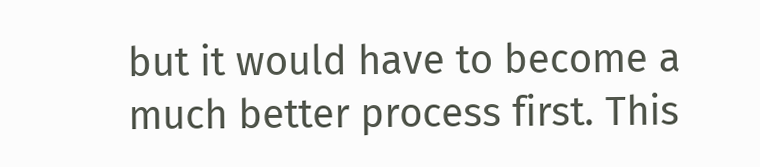but it would have to become a much better process first. This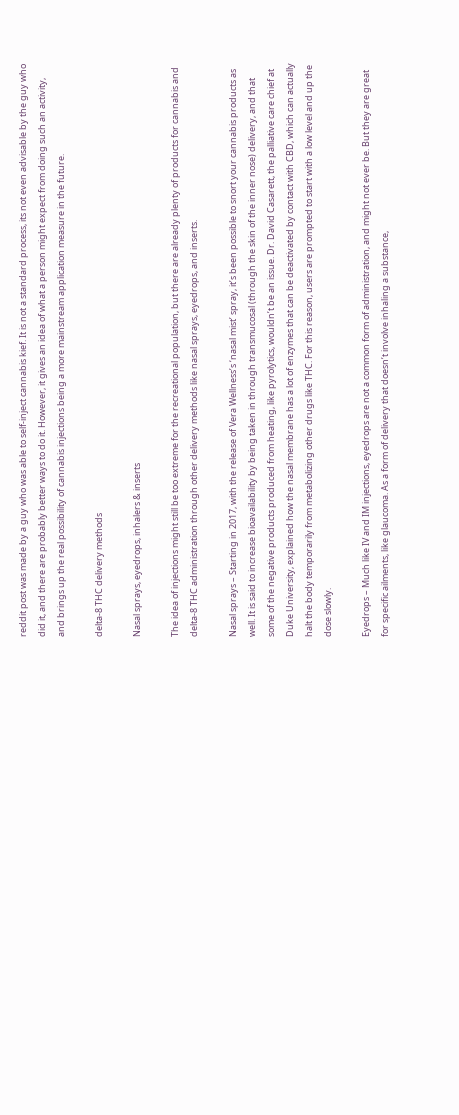reddit post was made by a guy who was able to self-inject cannabis kief. It is not a standard process, its not even advisable by the guy who did it, and there are probably better ways to do it. However, it gives an idea of what a person might expect from doing such an activity, and brings up the real possibility of cannabis injections being a more mainstream application measure in the future.

delta-8 THC delivery methods

Nasal sprays, eyedrops, inhalers & inserts

The idea of injections might still be too extreme for the recreational population, but there are already plenty of products for cannabis and delta-8 THC administration through other delivery methods like nasal sprays, eyedrops, and inserts.

Nasal sprays – Starting in 2017, with the release of Vera Wellness’s ‘nasal mist’ spray, it’s been possible to snort your cannabis products as well. It is said to increase bioavailability by being taken in through transmucosal (through the skin of the inner nose) delivery, and that some of the negative products produced from heating, like pyrolytics, wouldn’t be an issue. Dr. David Casarett, the palliative care chief at Duke University, explained how the nasal membrane has a lot of enzymes that can be deactivated by contact with CBD, which can actually halt the body temporarily from metabolizing other drugs like THC. For this reason, users are prompted to start with a low level and up the dose slowly.

Eyedrops – Much like IV and IM injections, eyedrops are not a common form of administration, and might not ever be. But they are great for specific ailments, like glaucoma. As a form of delivery that doesn’t involve inhaling a substance,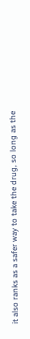it also ranks as a safer way to take the drug, so long as the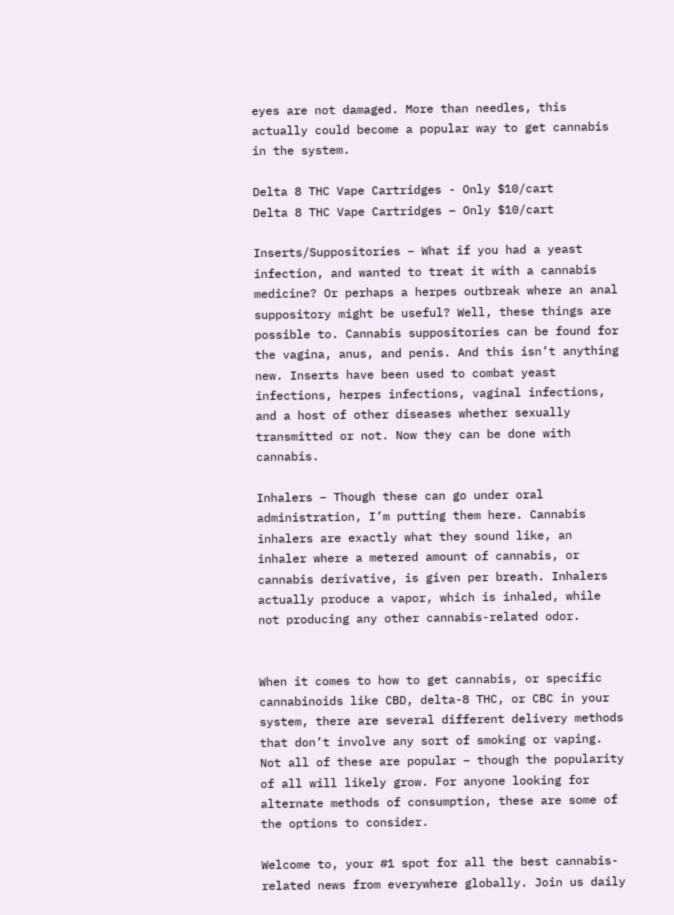eyes are not damaged. More than needles, this actually could become a popular way to get cannabis in the system.

Delta 8 THC Vape Cartridges - Only $10/cart
Delta 8 THC Vape Cartridges – Only $10/cart

Inserts/Suppositories – What if you had a yeast infection, and wanted to treat it with a cannabis medicine? Or perhaps a herpes outbreak where an anal suppository might be useful? Well, these things are possible to. Cannabis suppositories can be found for the vagina, anus, and penis. And this isn’t anything new. Inserts have been used to combat yeast infections, herpes infections, vaginal infections, and a host of other diseases whether sexually transmitted or not. Now they can be done with cannabis.

Inhalers – Though these can go under oral administration, I’m putting them here. Cannabis inhalers are exactly what they sound like, an inhaler where a metered amount of cannabis, or cannabis derivative, is given per breath. Inhalers actually produce a vapor, which is inhaled, while not producing any other cannabis-related odor.


When it comes to how to get cannabis, or specific cannabinoids like CBD, delta-8 THC, or CBC in your system, there are several different delivery methods that don’t involve any sort of smoking or vaping. Not all of these are popular – though the popularity of all will likely grow. For anyone looking for alternate methods of consumption, these are some of the options to consider.

Welcome to, your #1 spot for all the best cannabis-related news from everywhere globally. Join us daily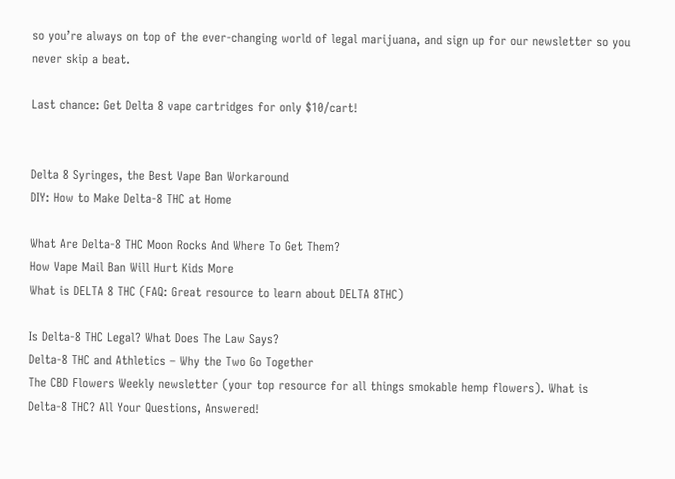so you’re always on top of the ever-changing world of legal marijuana, and sign up for our newsletter so you never skip a beat.

Last chance: Get Delta 8 vape cartridges for only $10/cart!


Delta 8 Syringes, the Best Vape Ban Workaround
DIY: How to Make Delta-8 THC at Home

What Are Delta-8 THC Moon Rocks And Where To Get Them?
How Vape Mail Ban Will Hurt Kids More
What is DELTA 8 THC (FAQ: Great resource to learn about DELTA 8THC)

Is Delta-8 THC Legal? What Does The Law Says?
Delta-8 THC and Athletics – Why the Two Go Together
The CBD Flowers Weekly newsletter (your top resource for all things smokable hemp flowers). What is Delta-8 THC? All Your Questions, Answered!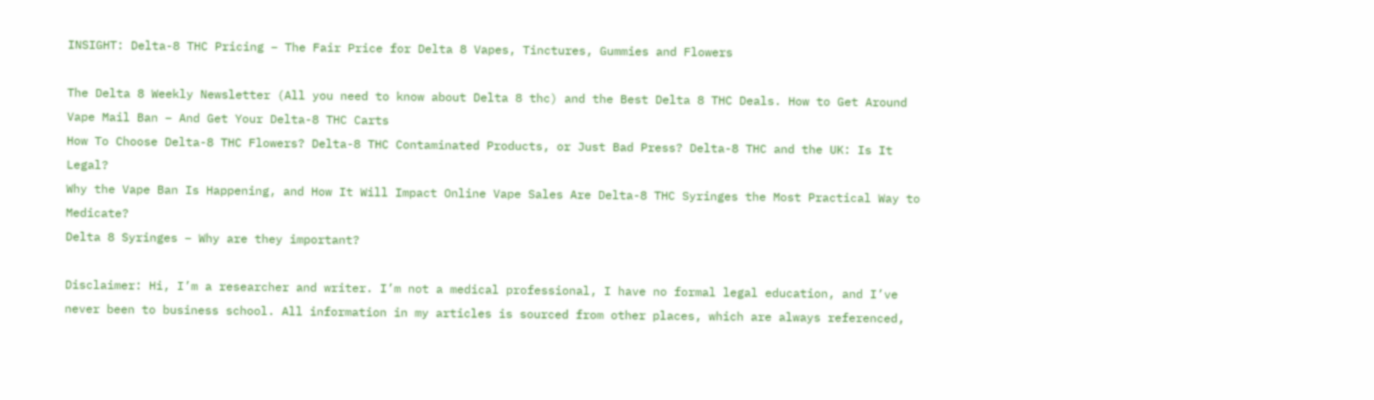INSIGHT: Delta-8 THC Pricing – The Fair Price for Delta 8 Vapes, Tinctures, Gummies and Flowers

The Delta 8 Weekly Newsletter (All you need to know about Delta 8 thc) and the Best Delta 8 THC Deals. How to Get Around Vape Mail Ban – And Get Your Delta-8 THC Carts
How To Choose Delta-8 THC Flowers? Delta-8 THC Contaminated Products, or Just Bad Press? Delta-8 THC and the UK: Is It Legal?
Why the Vape Ban Is Happening, and How It Will Impact Online Vape Sales Are Delta-8 THC Syringes the Most Practical Way to Medicate?
Delta 8 Syringes – Why are they important?

Disclaimer: Hi, I’m a researcher and writer. I’m not a medical professional, I have no formal legal education, and I’ve never been to business school. All information in my articles is sourced from other places, which are always referenced,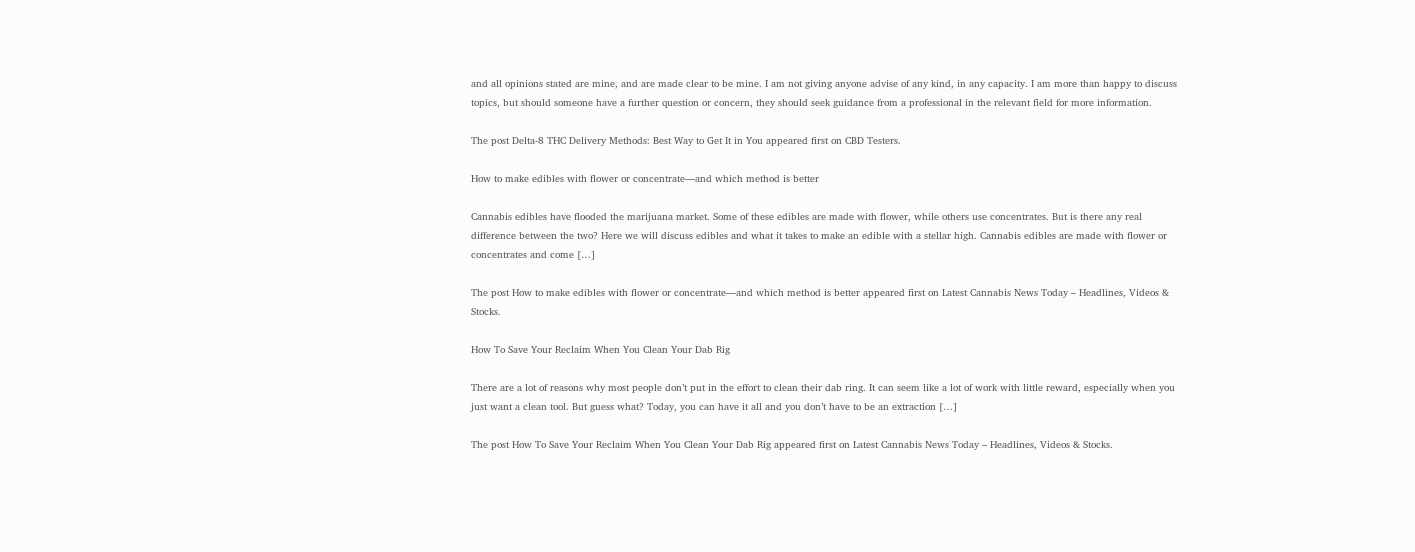and all opinions stated are mine, and are made clear to be mine. I am not giving anyone advise of any kind, in any capacity. I am more than happy to discuss topics, but should someone have a further question or concern, they should seek guidance from a professional in the relevant field for more information.

The post Delta-8 THC Delivery Methods: Best Way to Get It in You appeared first on CBD Testers.

How to make edibles with flower or concentrate—and which method is better

Cannabis edibles have flooded the marijuana market. Some of these edibles are made with flower, while others use concentrates. But is there any real difference between the two? Here we will discuss edibles and what it takes to make an edible with a stellar high. Cannabis edibles are made with flower or concentrates and come […]

The post How to make edibles with flower or concentrate—and which method is better appeared first on Latest Cannabis News Today – Headlines, Videos & Stocks.

How To Save Your Reclaim When You Clean Your Dab Rig

There are a lot of reasons why most people don’t put in the effort to clean their dab ring. It can seem like a lot of work with little reward, especially when you just want a clean tool. But guess what? Today, you can have it all and you don’t have to be an extraction […]

The post How To Save Your Reclaim When You Clean Your Dab Rig appeared first on Latest Cannabis News Today – Headlines, Videos & Stocks.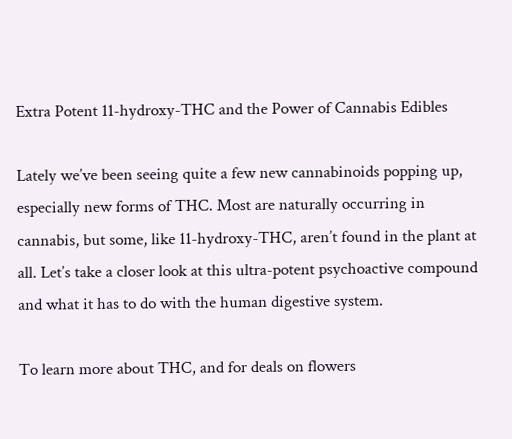Extra Potent 11-hydroxy-THC and the Power of Cannabis Edibles

Lately we’ve been seeing quite a few new cannabinoids popping up, especially new forms of THC. Most are naturally occurring in cannabis, but some, like 11-hydroxy-THC, aren’t found in the plant at all. Let’s take a closer look at this ultra-potent psychoactive compound and what it has to do with the human digestive system.

To learn more about THC, and for deals on flowers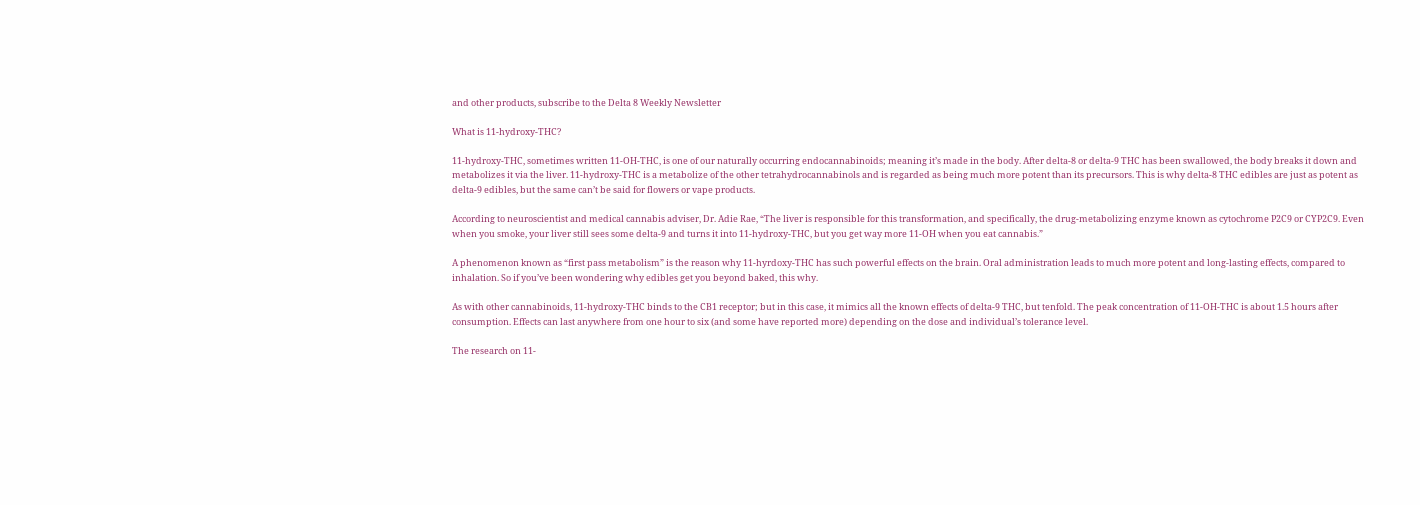and other products, subscribe to the Delta 8 Weekly Newsletter

What is 11-hydroxy-THC?

11-hydroxy-THC, sometimes written 11-OH-THC, is one of our naturally occurring endocannabinoids; meaning it’s made in the body. After delta-8 or delta-9 THC has been swallowed, the body breaks it down and metabolizes it via the liver. 11-hydroxy-THC is a metabolize of the other tetrahydrocannabinols and is regarded as being much more potent than its precursors. This is why delta-8 THC edibles are just as potent as delta-9 edibles, but the same can’t be said for flowers or vape products.

According to neuroscientist and medical cannabis adviser, Dr. Adie Rae, “The liver is responsible for this transformation, and specifically, the drug-metabolizing enzyme known as cytochrome P2C9 or CYP2C9. Even when you smoke, your liver still sees some delta-9 and turns it into 11-hydroxy-THC, but you get way more 11-OH when you eat cannabis.”

A phenomenon known as “first pass metabolism” is the reason why 11-hyrdoxy-THC has such powerful effects on the brain. Oral administration leads to much more potent and long-lasting effects, compared to inhalation. So if you’ve been wondering why edibles get you beyond baked, this why.

As with other cannabinoids, 11-hydroxy-THC binds to the CB1 receptor; but in this case, it mimics all the known effects of delta-9 THC, but tenfold. The peak concentration of 11-OH-THC is about 1.5 hours after consumption. Effects can last anywhere from one hour to six (and some have reported more) depending on the dose and individual’s tolerance level.

The research on 11-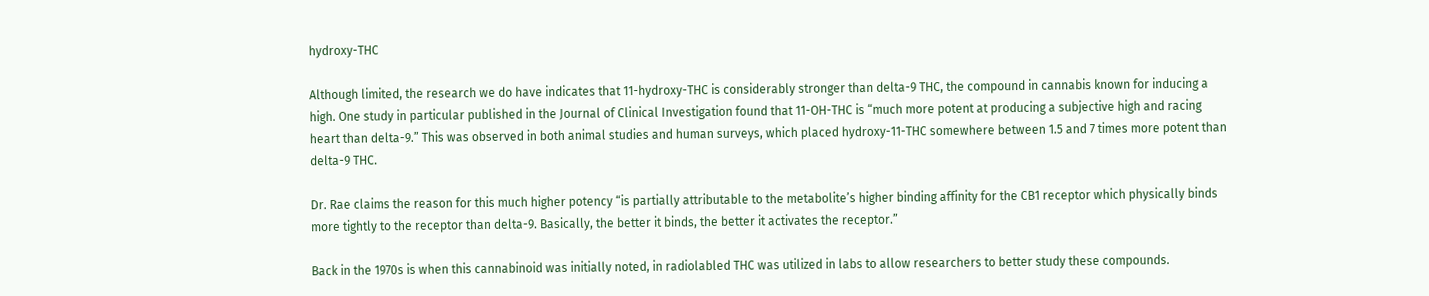hydroxy-THC

Although limited, the research we do have indicates that 11-hydroxy-THC is considerably stronger than delta-9 THC, the compound in cannabis known for inducing a high. One study in particular published in the Journal of Clinical Investigation found that 11-OH-THC is “much more potent at producing a subjective high and racing heart than delta-9.” This was observed in both animal studies and human surveys, which placed hydroxy-11-THC somewhere between 1.5 and 7 times more potent than delta-9 THC.

Dr. Rae claims the reason for this much higher potency “is partially attributable to the metabolite’s higher binding affinity for the CB1 receptor which physically binds more tightly to the receptor than delta-9. Basically, the better it binds, the better it activates the receptor.”

Back in the 1970s is when this cannabinoid was initially noted, in radiolabled THC was utilized in labs to allow researchers to better study these compounds.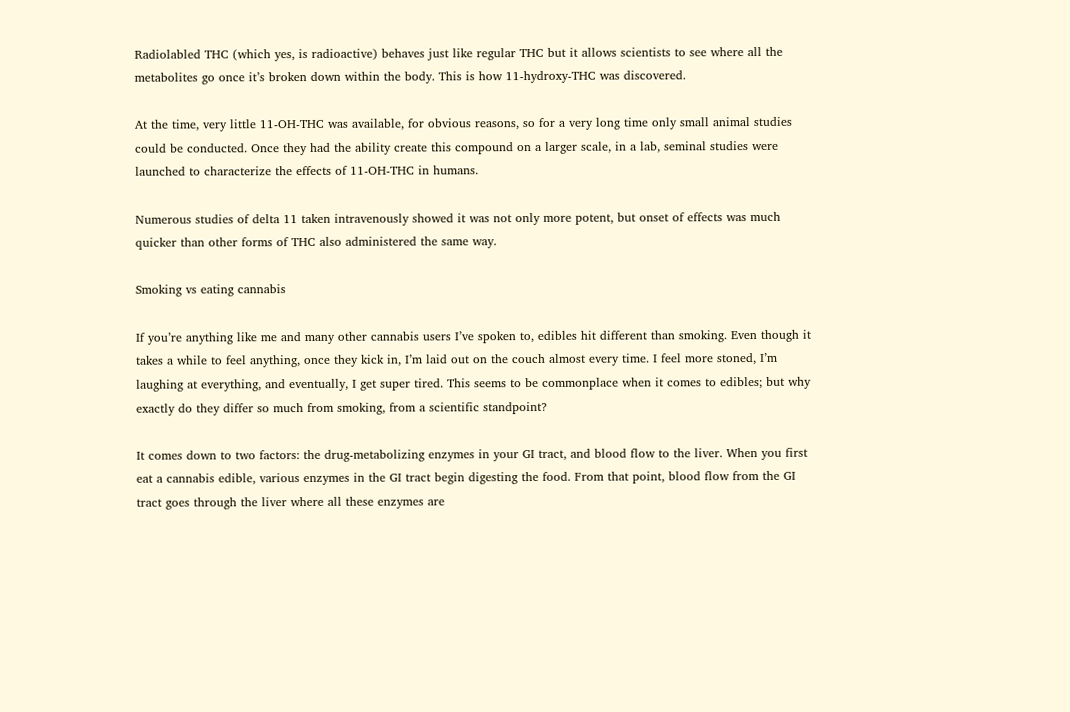Radiolabled THC (which yes, is radioactive) behaves just like regular THC but it allows scientists to see where all the metabolites go once it’s broken down within the body. This is how 11-hydroxy-THC was discovered.

At the time, very little 11-OH-THC was available, for obvious reasons, so for a very long time only small animal studies could be conducted. Once they had the ability create this compound on a larger scale, in a lab, seminal studies were launched to characterize the effects of 11-OH-THC in humans.

Numerous studies of delta 11 taken intravenously showed it was not only more potent, but onset of effects was much quicker than other forms of THC also administered the same way.

Smoking vs eating cannabis

If you’re anything like me and many other cannabis users I’ve spoken to, edibles hit different than smoking. Even though it takes a while to feel anything, once they kick in, I’m laid out on the couch almost every time. I feel more stoned, I’m laughing at everything, and eventually, I get super tired. This seems to be commonplace when it comes to edibles; but why exactly do they differ so much from smoking, from a scientific standpoint?

It comes down to two factors: the drug-metabolizing enzymes in your GI tract, and blood flow to the liver. When you first eat a cannabis edible, various enzymes in the GI tract begin digesting the food. From that point, blood flow from the GI tract goes through the liver where all these enzymes are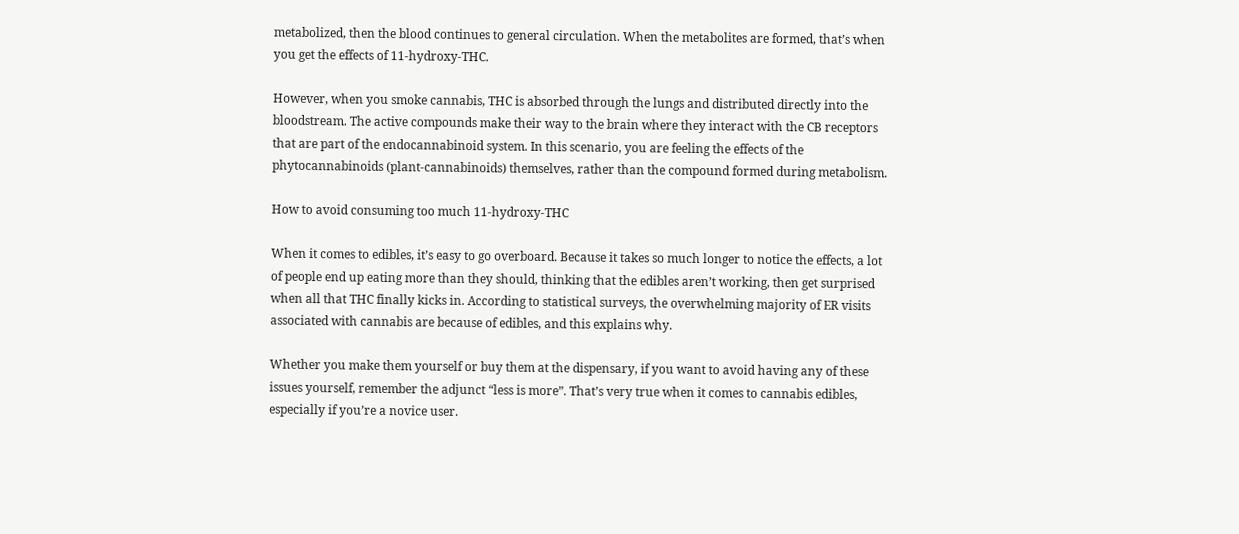metabolized, then the blood continues to general circulation. When the metabolites are formed, that’s when you get the effects of 11-hydroxy-THC.

However, when you smoke cannabis, THC is absorbed through the lungs and distributed directly into the bloodstream. The active compounds make their way to the brain where they interact with the CB receptors that are part of the endocannabinoid system. In this scenario, you are feeling the effects of the phytocannabinoids (plant-cannabinoids) themselves, rather than the compound formed during metabolism.

How to avoid consuming too much 11-hydroxy-THC

When it comes to edibles, it’s easy to go overboard. Because it takes so much longer to notice the effects, a lot of people end up eating more than they should, thinking that the edibles aren’t working, then get surprised when all that THC finally kicks in. According to statistical surveys, the overwhelming majority of ER visits associated with cannabis are because of edibles, and this explains why.

Whether you make them yourself or buy them at the dispensary, if you want to avoid having any of these issues yourself, remember the adjunct “less is more”. That’s very true when it comes to cannabis edibles, especially if you’re a novice user.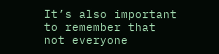It’s also important to remember that not everyone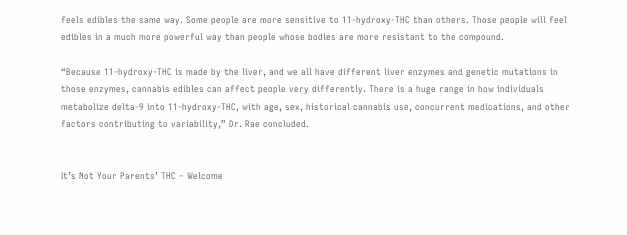feels edibles the same way. Some people are more sensitive to 11-hydroxy-THC than others. Those people will feel edibles in a much more powerful way than people whose bodies are more resistant to the compound.

“Because 11-hydroxy-THC is made by the liver, and we all have different liver enzymes and genetic mutations in those enzymes, cannabis edibles can affect people very differently. There is a huge range in how individuals metabolize delta-9 into 11-hydroxy-THC, with age, sex, historical cannabis use, concurrent medications, and other factors contributing to variability,” Dr. Rae concluded.


It’s Not Your Parents’ THC – Welcome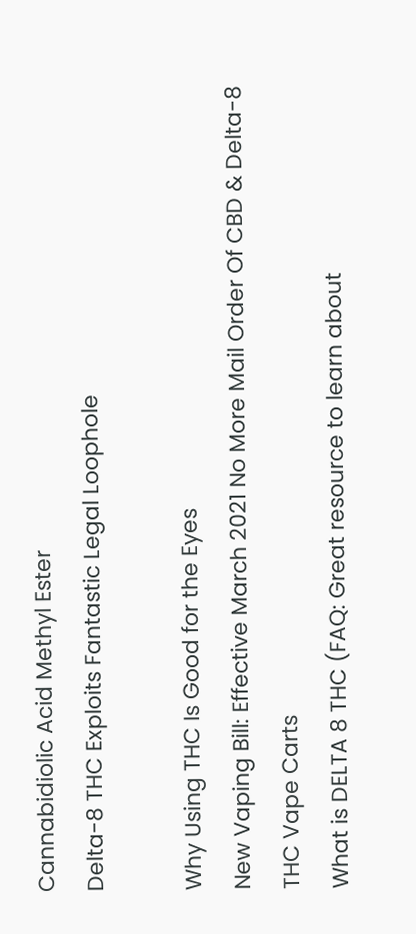Cannabidiolic Acid Methyl Ester
Delta-8 THC Exploits Fantastic Legal Loophole

Why Using THC Is Good for the Eyes
New Vaping Bill: Effective March 2021 No More Mail Order Of CBD & Delta-8 THC Vape Carts
What is DELTA 8 THC (FAQ: Great resource to learn about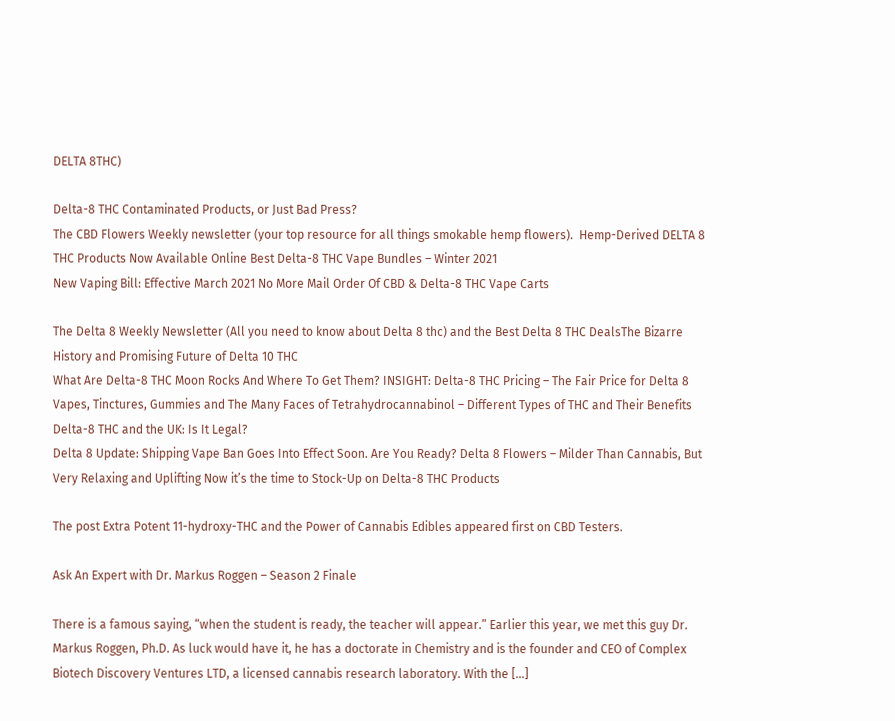DELTA 8THC)

Delta-8 THC Contaminated Products, or Just Bad Press?
The CBD Flowers Weekly newsletter (your top resource for all things smokable hemp flowers).  Hemp-Derived DELTA 8 THC Products Now Available Online Best Delta-8 THC Vape Bundles – Winter 2021
New Vaping Bill: Effective March 2021 No More Mail Order Of CBD & Delta-8 THC Vape Carts

The Delta 8 Weekly Newsletter (All you need to know about Delta 8 thc) and the Best Delta 8 THC DealsThe Bizarre History and Promising Future of Delta 10 THC
What Are Delta-8 THC Moon Rocks And Where To Get Them? INSIGHT: Delta-8 THC Pricing – The Fair Price for Delta 8 Vapes, Tinctures, Gummies and The Many Faces of Tetrahydrocannabinol – Different Types of THC and Their Benefits
Delta-8 THC and the UK: Is It Legal?
Delta 8 Update: Shipping Vape Ban Goes Into Effect Soon. Are You Ready? Delta 8 Flowers – Milder Than Cannabis, But Very Relaxing and Uplifting Now it’s the time to Stock-Up on Delta-8 THC Products

The post Extra Potent 11-hydroxy-THC and the Power of Cannabis Edibles appeared first on CBD Testers.

Ask An Expert with Dr. Markus Roggen – Season 2 Finale

There is a famous saying, “when the student is ready, the teacher will appear.” Earlier this year, we met this guy Dr. Markus Roggen, Ph.D. As luck would have it, he has a doctorate in Chemistry and is the founder and CEO of Complex Biotech Discovery Ventures LTD, a licensed cannabis research laboratory. With the […]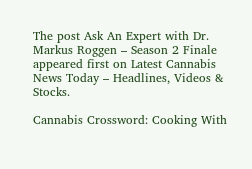The post Ask An Expert with Dr. Markus Roggen – Season 2 Finale appeared first on Latest Cannabis News Today – Headlines, Videos & Stocks.

Cannabis Crossword: Cooking With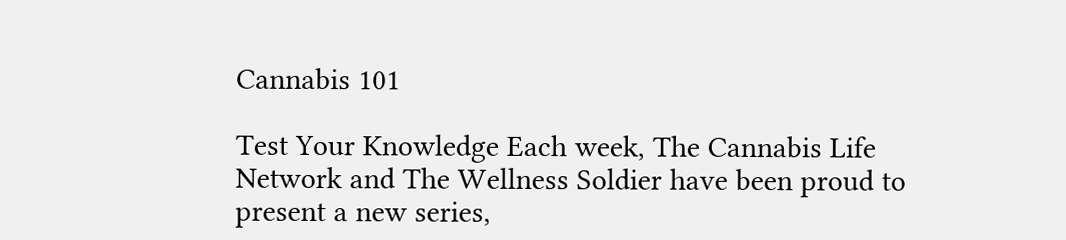Cannabis 101

Test Your Knowledge Each week, The Cannabis Life Network and The Wellness Soldier have been proud to present a new series,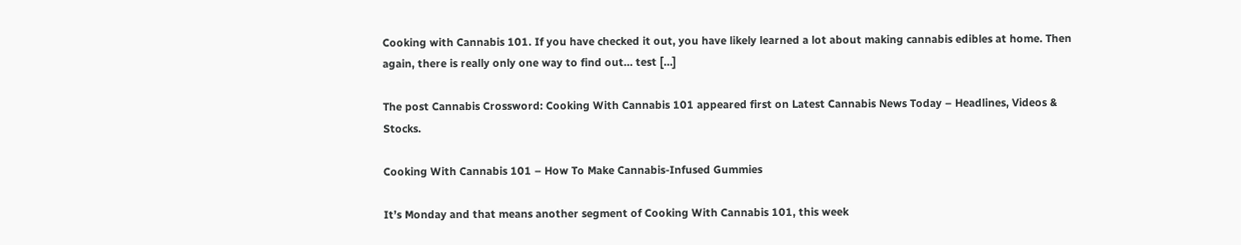Cooking with Cannabis 101. If you have checked it out, you have likely learned a lot about making cannabis edibles at home. Then again, there is really only one way to find out… test […]

The post Cannabis Crossword: Cooking With Cannabis 101 appeared first on Latest Cannabis News Today – Headlines, Videos & Stocks.

Cooking With Cannabis 101 – How To Make Cannabis-Infused Gummies

It’s Monday and that means another segment of Cooking With Cannabis 101, this week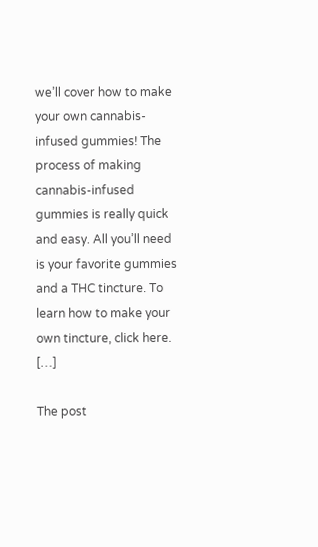we’ll cover how to make your own cannabis-infused gummies! The process of making cannabis-infused gummies is really quick and easy. All you’ll need is your favorite gummies and a THC tincture. To learn how to make your own tincture, click here. […]

The post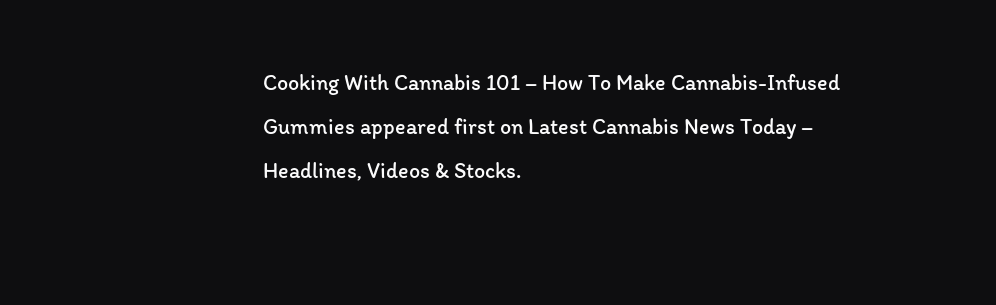Cooking With Cannabis 101 – How To Make Cannabis-Infused Gummies appeared first on Latest Cannabis News Today – Headlines, Videos & Stocks.